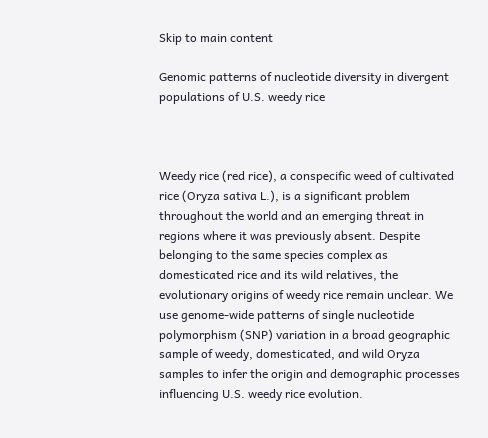Skip to main content

Genomic patterns of nucleotide diversity in divergent populations of U.S. weedy rice



Weedy rice (red rice), a conspecific weed of cultivated rice (Oryza sativa L.), is a significant problem throughout the world and an emerging threat in regions where it was previously absent. Despite belonging to the same species complex as domesticated rice and its wild relatives, the evolutionary origins of weedy rice remain unclear. We use genome-wide patterns of single nucleotide polymorphism (SNP) variation in a broad geographic sample of weedy, domesticated, and wild Oryza samples to infer the origin and demographic processes influencing U.S. weedy rice evolution.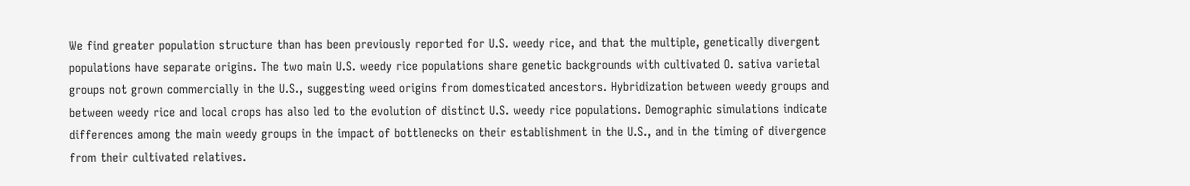We find greater population structure than has been previously reported for U.S. weedy rice, and that the multiple, genetically divergent populations have separate origins. The two main U.S. weedy rice populations share genetic backgrounds with cultivated O. sativa varietal groups not grown commercially in the U.S., suggesting weed origins from domesticated ancestors. Hybridization between weedy groups and between weedy rice and local crops has also led to the evolution of distinct U.S. weedy rice populations. Demographic simulations indicate differences among the main weedy groups in the impact of bottlenecks on their establishment in the U.S., and in the timing of divergence from their cultivated relatives.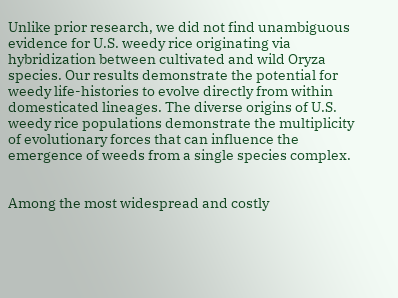Unlike prior research, we did not find unambiguous evidence for U.S. weedy rice originating via hybridization between cultivated and wild Oryza species. Our results demonstrate the potential for weedy life-histories to evolve directly from within domesticated lineages. The diverse origins of U.S. weedy rice populations demonstrate the multiplicity of evolutionary forces that can influence the emergence of weeds from a single species complex.


Among the most widespread and costly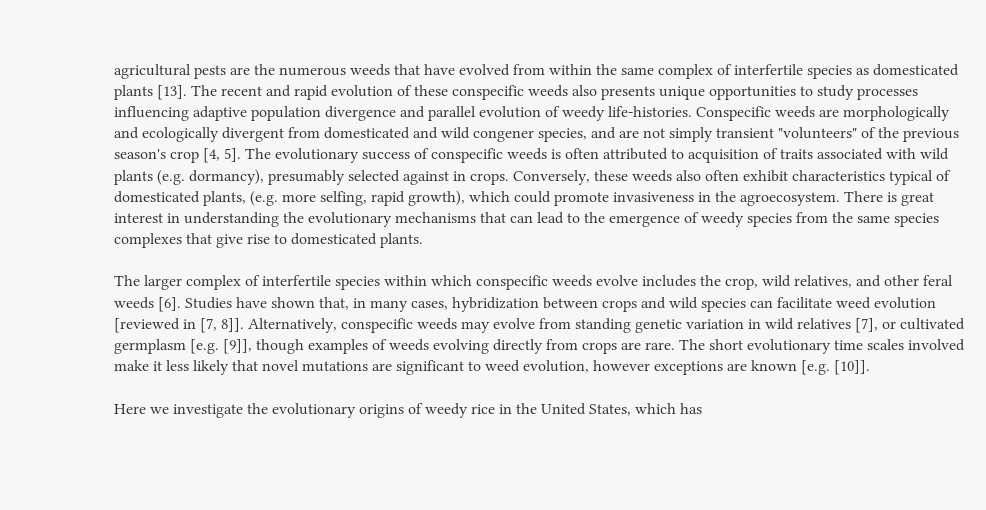agricultural pests are the numerous weeds that have evolved from within the same complex of interfertile species as domesticated plants [13]. The recent and rapid evolution of these conspecific weeds also presents unique opportunities to study processes influencing adaptive population divergence and parallel evolution of weedy life-histories. Conspecific weeds are morphologically and ecologically divergent from domesticated and wild congener species, and are not simply transient "volunteers" of the previous season's crop [4, 5]. The evolutionary success of conspecific weeds is often attributed to acquisition of traits associated with wild plants (e.g. dormancy), presumably selected against in crops. Conversely, these weeds also often exhibit characteristics typical of domesticated plants, (e.g. more selfing, rapid growth), which could promote invasiveness in the agroecosystem. There is great interest in understanding the evolutionary mechanisms that can lead to the emergence of weedy species from the same species complexes that give rise to domesticated plants.

The larger complex of interfertile species within which conspecific weeds evolve includes the crop, wild relatives, and other feral weeds [6]. Studies have shown that, in many cases, hybridization between crops and wild species can facilitate weed evolution [reviewed in [7, 8]]. Alternatively, conspecific weeds may evolve from standing genetic variation in wild relatives [7], or cultivated germplasm [e.g. [9]], though examples of weeds evolving directly from crops are rare. The short evolutionary time scales involved make it less likely that novel mutations are significant to weed evolution, however exceptions are known [e.g. [10]].

Here we investigate the evolutionary origins of weedy rice in the United States, which has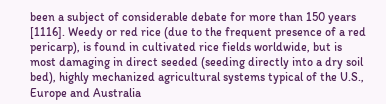been a subject of considerable debate for more than 150 years [1116]. Weedy or red rice (due to the frequent presence of a red pericarp), is found in cultivated rice fields worldwide, but is most damaging in direct seeded (seeding directly into a dry soil bed), highly mechanized agricultural systems typical of the U.S., Europe and Australia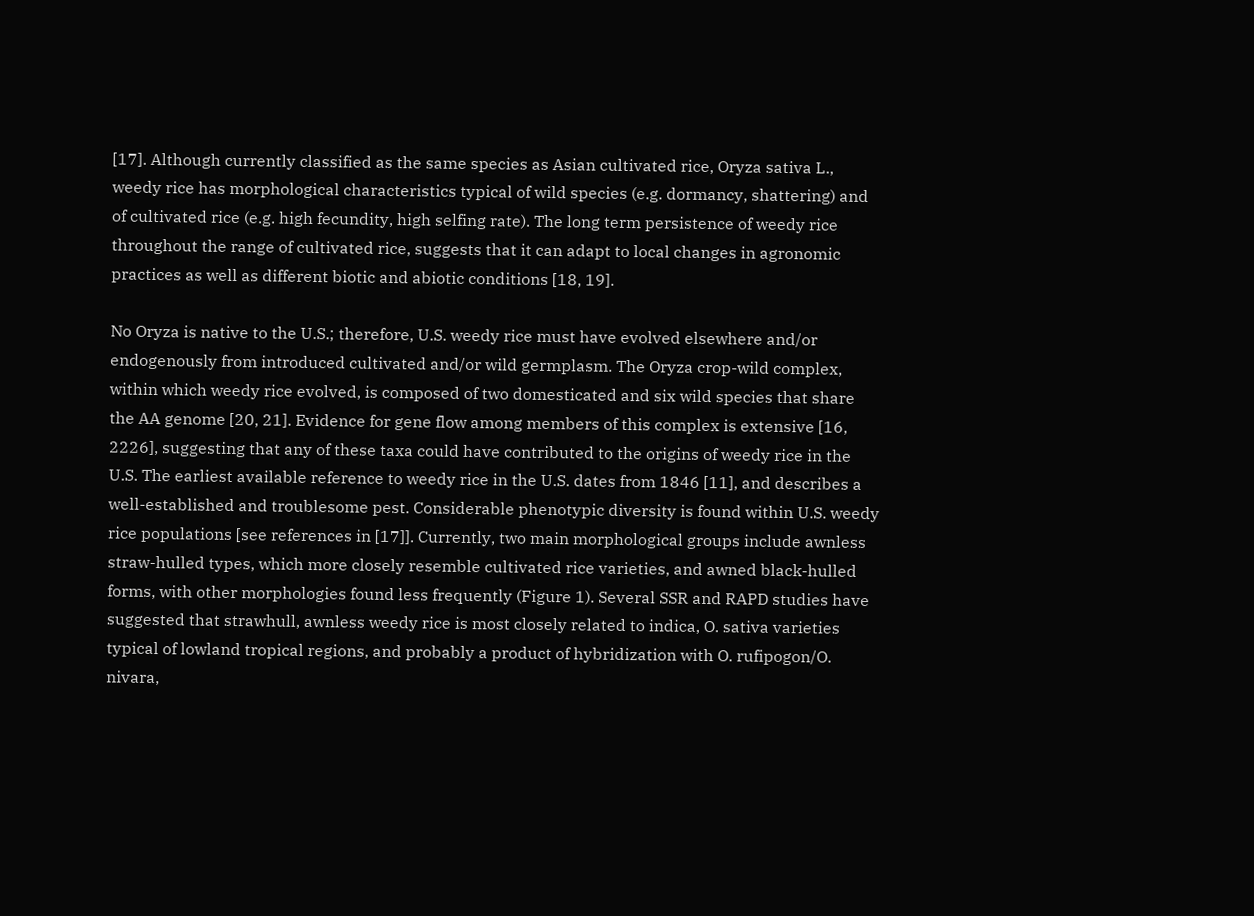[17]. Although currently classified as the same species as Asian cultivated rice, Oryza sativa L., weedy rice has morphological characteristics typical of wild species (e.g. dormancy, shattering) and of cultivated rice (e.g. high fecundity, high selfing rate). The long term persistence of weedy rice throughout the range of cultivated rice, suggests that it can adapt to local changes in agronomic practices as well as different biotic and abiotic conditions [18, 19].

No Oryza is native to the U.S.; therefore, U.S. weedy rice must have evolved elsewhere and/or endogenously from introduced cultivated and/or wild germplasm. The Oryza crop-wild complex, within which weedy rice evolved, is composed of two domesticated and six wild species that share the AA genome [20, 21]. Evidence for gene flow among members of this complex is extensive [16, 2226], suggesting that any of these taxa could have contributed to the origins of weedy rice in the U.S. The earliest available reference to weedy rice in the U.S. dates from 1846 [11], and describes a well-established and troublesome pest. Considerable phenotypic diversity is found within U.S. weedy rice populations [see references in [17]]. Currently, two main morphological groups include awnless straw-hulled types, which more closely resemble cultivated rice varieties, and awned black-hulled forms, with other morphologies found less frequently (Figure 1). Several SSR and RAPD studies have suggested that strawhull, awnless weedy rice is most closely related to indica, O. sativa varieties typical of lowland tropical regions, and probably a product of hybridization with O. rufipogon/O. nivara,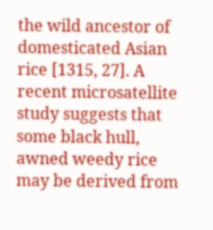the wild ancestor of domesticated Asian rice [1315, 27]. A recent microsatellite study suggests that some black hull, awned weedy rice may be derived from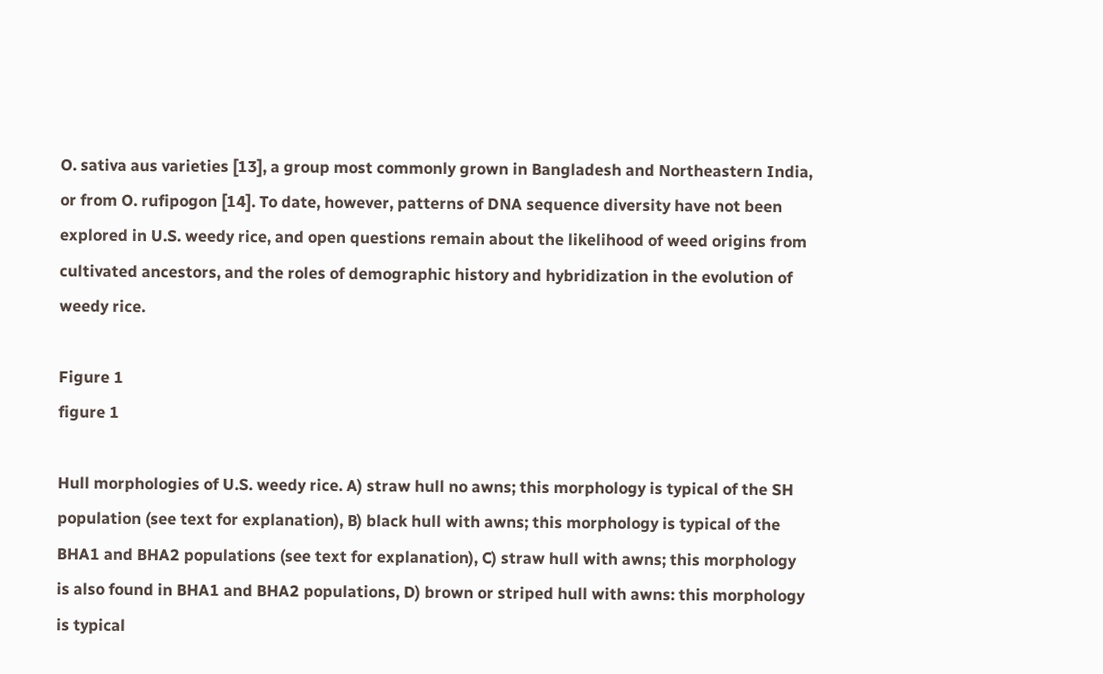O. sativa aus varieties [13], a group most commonly grown in Bangladesh and Northeastern India, or from O. rufipogon [14]. To date, however, patterns of DNA sequence diversity have not been explored in U.S. weedy rice, and open questions remain about the likelihood of weed origins from cultivated ancestors, and the roles of demographic history and hybridization in the evolution of weedy rice.

Figure 1
figure 1

Hull morphologies of U.S. weedy rice. A) straw hull no awns; this morphology is typical of the SH population (see text for explanation), B) black hull with awns; this morphology is typical of the BHA1 and BHA2 populations (see text for explanation), C) straw hull with awns; this morphology is also found in BHA1 and BHA2 populations, D) brown or striped hull with awns: this morphology is typical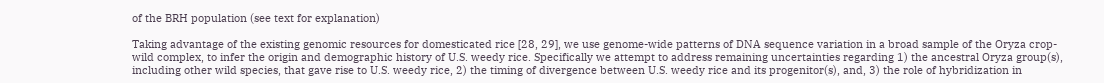of the BRH population (see text for explanation)

Taking advantage of the existing genomic resources for domesticated rice [28, 29], we use genome-wide patterns of DNA sequence variation in a broad sample of the Oryza crop-wild complex, to infer the origin and demographic history of U.S. weedy rice. Specifically we attempt to address remaining uncertainties regarding 1) the ancestral Oryza group(s), including other wild species, that gave rise to U.S. weedy rice, 2) the timing of divergence between U.S. weedy rice and its progenitor(s), and, 3) the role of hybridization in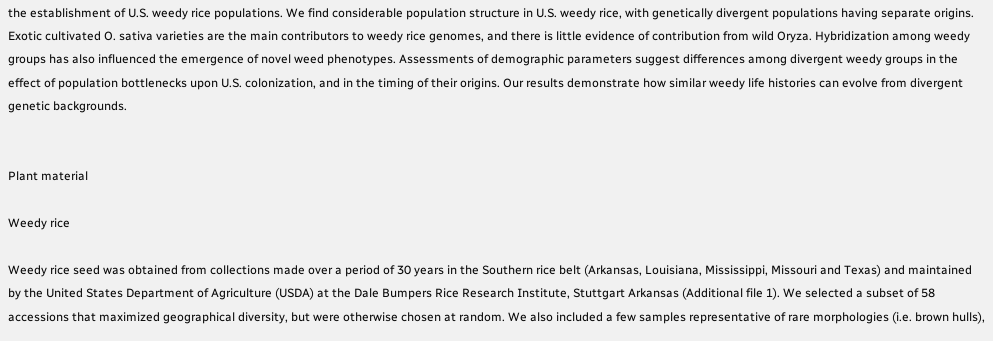the establishment of U.S. weedy rice populations. We find considerable population structure in U.S. weedy rice, with genetically divergent populations having separate origins. Exotic cultivated O. sativa varieties are the main contributors to weedy rice genomes, and there is little evidence of contribution from wild Oryza. Hybridization among weedy groups has also influenced the emergence of novel weed phenotypes. Assessments of demographic parameters suggest differences among divergent weedy groups in the effect of population bottlenecks upon U.S. colonization, and in the timing of their origins. Our results demonstrate how similar weedy life histories can evolve from divergent genetic backgrounds.


Plant material

Weedy rice

Weedy rice seed was obtained from collections made over a period of 30 years in the Southern rice belt (Arkansas, Louisiana, Mississippi, Missouri and Texas) and maintained by the United States Department of Agriculture (USDA) at the Dale Bumpers Rice Research Institute, Stuttgart Arkansas (Additional file 1). We selected a subset of 58 accessions that maximized geographical diversity, but were otherwise chosen at random. We also included a few samples representative of rare morphologies (i.e. brown hulls),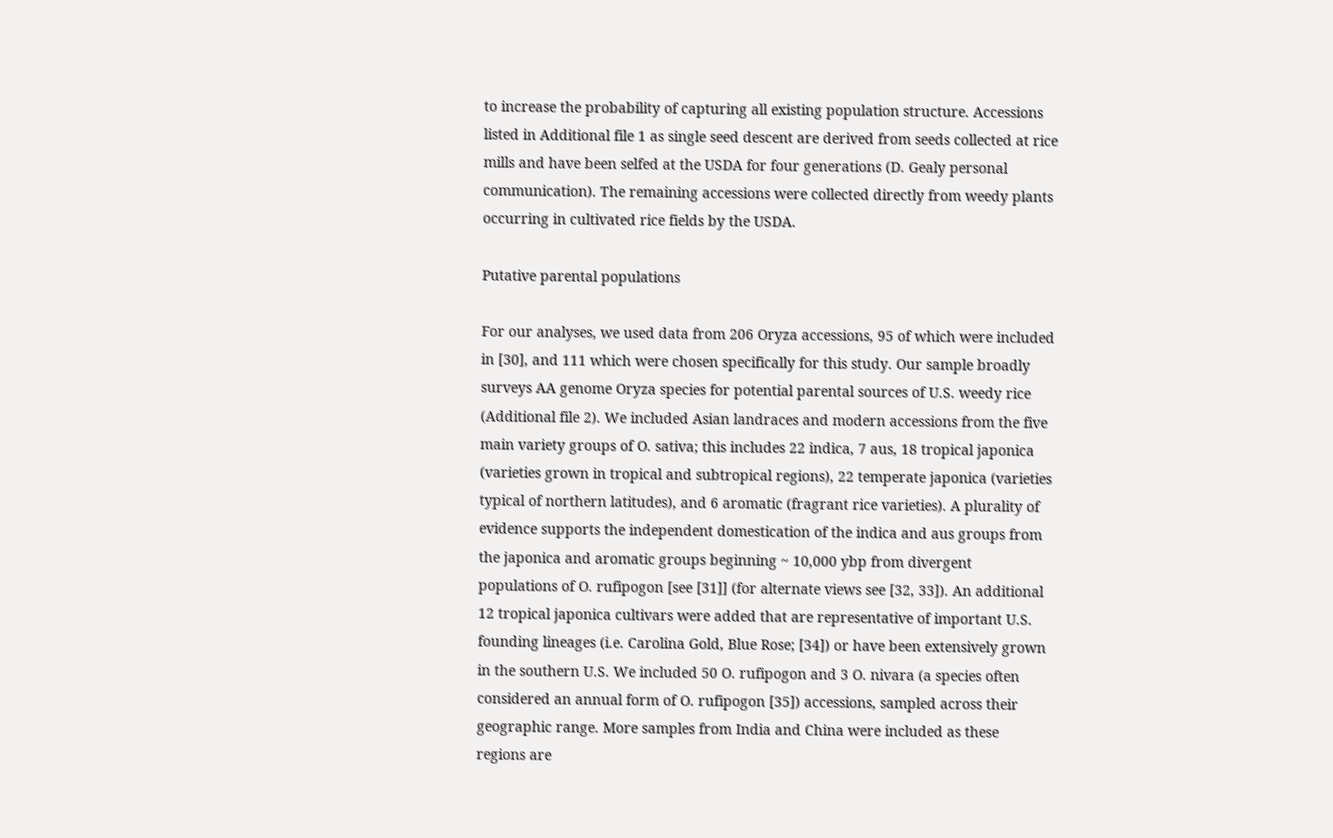to increase the probability of capturing all existing population structure. Accessions listed in Additional file 1 as single seed descent are derived from seeds collected at rice mills and have been selfed at the USDA for four generations (D. Gealy personal communication). The remaining accessions were collected directly from weedy plants occurring in cultivated rice fields by the USDA.

Putative parental populations

For our analyses, we used data from 206 Oryza accessions, 95 of which were included in [30], and 111 which were chosen specifically for this study. Our sample broadly surveys AA genome Oryza species for potential parental sources of U.S. weedy rice (Additional file 2). We included Asian landraces and modern accessions from the five main variety groups of O. sativa; this includes 22 indica, 7 aus, 18 tropical japonica (varieties grown in tropical and subtropical regions), 22 temperate japonica (varieties typical of northern latitudes), and 6 aromatic (fragrant rice varieties). A plurality of evidence supports the independent domestication of the indica and aus groups from the japonica and aromatic groups beginning ~ 10,000 ybp from divergent populations of O. rufipogon [see [31]] (for alternate views see [32, 33]). An additional 12 tropical japonica cultivars were added that are representative of important U.S. founding lineages (i.e. Carolina Gold, Blue Rose; [34]) or have been extensively grown in the southern U.S. We included 50 O. rufipogon and 3 O. nivara (a species often considered an annual form of O. rufipogon [35]) accessions, sampled across their geographic range. More samples from India and China were included as these regions are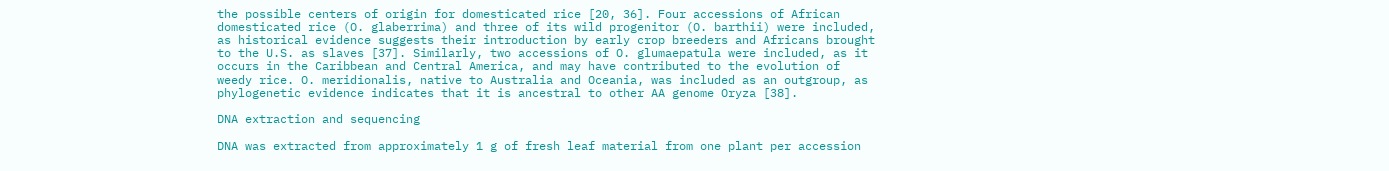the possible centers of origin for domesticated rice [20, 36]. Four accessions of African domesticated rice (O. glaberrima) and three of its wild progenitor (O. barthii) were included, as historical evidence suggests their introduction by early crop breeders and Africans brought to the U.S. as slaves [37]. Similarly, two accessions of O. glumaepatula were included, as it occurs in the Caribbean and Central America, and may have contributed to the evolution of weedy rice. O. meridionalis, native to Australia and Oceania, was included as an outgroup, as phylogenetic evidence indicates that it is ancestral to other AA genome Oryza [38].

DNA extraction and sequencing

DNA was extracted from approximately 1 g of fresh leaf material from one plant per accession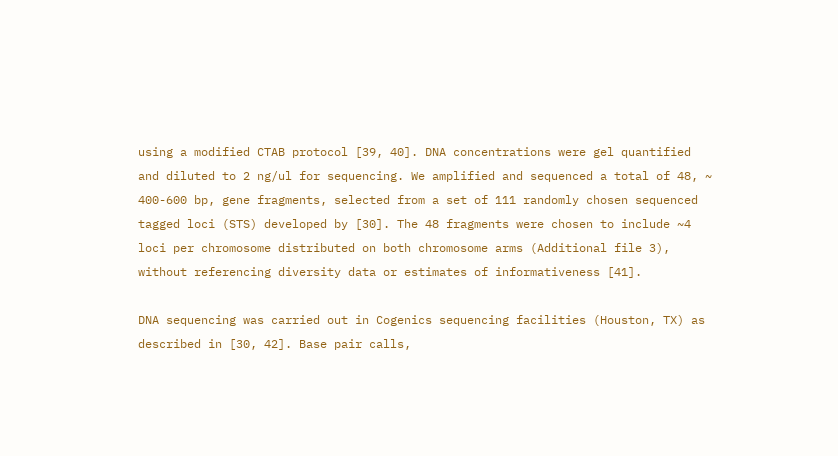using a modified CTAB protocol [39, 40]. DNA concentrations were gel quantified and diluted to 2 ng/ul for sequencing. We amplified and sequenced a total of 48, ~ 400-600 bp, gene fragments, selected from a set of 111 randomly chosen sequenced tagged loci (STS) developed by [30]. The 48 fragments were chosen to include ~4 loci per chromosome distributed on both chromosome arms (Additional file 3), without referencing diversity data or estimates of informativeness [41].

DNA sequencing was carried out in Cogenics sequencing facilities (Houston, TX) as described in [30, 42]. Base pair calls,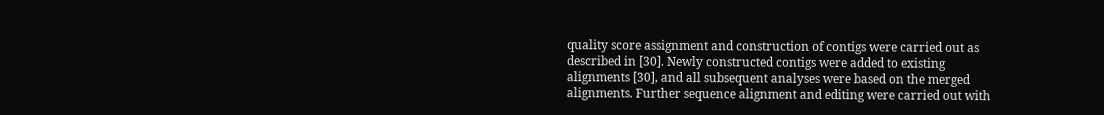quality score assignment and construction of contigs were carried out as described in [30]. Newly constructed contigs were added to existing alignments [30], and all subsequent analyses were based on the merged alignments. Further sequence alignment and editing were carried out with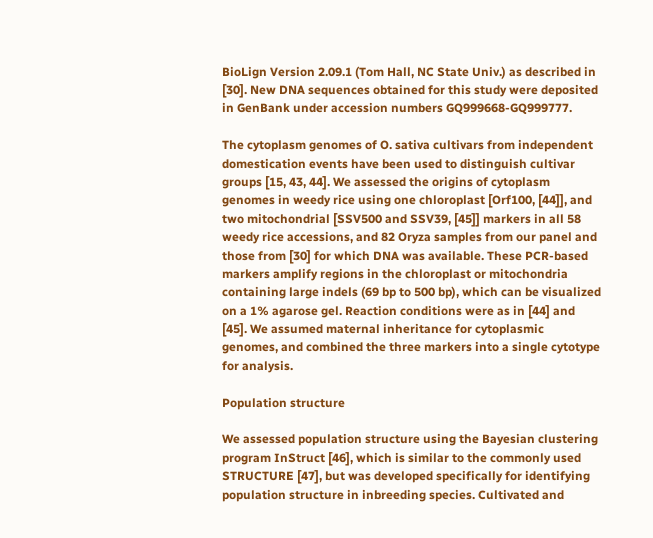BioLign Version 2.09.1 (Tom Hall, NC State Univ.) as described in [30]. New DNA sequences obtained for this study were deposited in GenBank under accession numbers GQ999668-GQ999777.

The cytoplasm genomes of O. sativa cultivars from independent domestication events have been used to distinguish cultivar groups [15, 43, 44]. We assessed the origins of cytoplasm genomes in weedy rice using one chloroplast [Orf100, [44]], and two mitochondrial [SSV500 and SSV39, [45]] markers in all 58 weedy rice accessions, and 82 Oryza samples from our panel and those from [30] for which DNA was available. These PCR-based markers amplify regions in the chloroplast or mitochondria containing large indels (69 bp to 500 bp), which can be visualized on a 1% agarose gel. Reaction conditions were as in [44] and [45]. We assumed maternal inheritance for cytoplasmic genomes, and combined the three markers into a single cytotype for analysis.

Population structure

We assessed population structure using the Bayesian clustering program InStruct [46], which is similar to the commonly used STRUCTURE [47], but was developed specifically for identifying population structure in inbreeding species. Cultivated and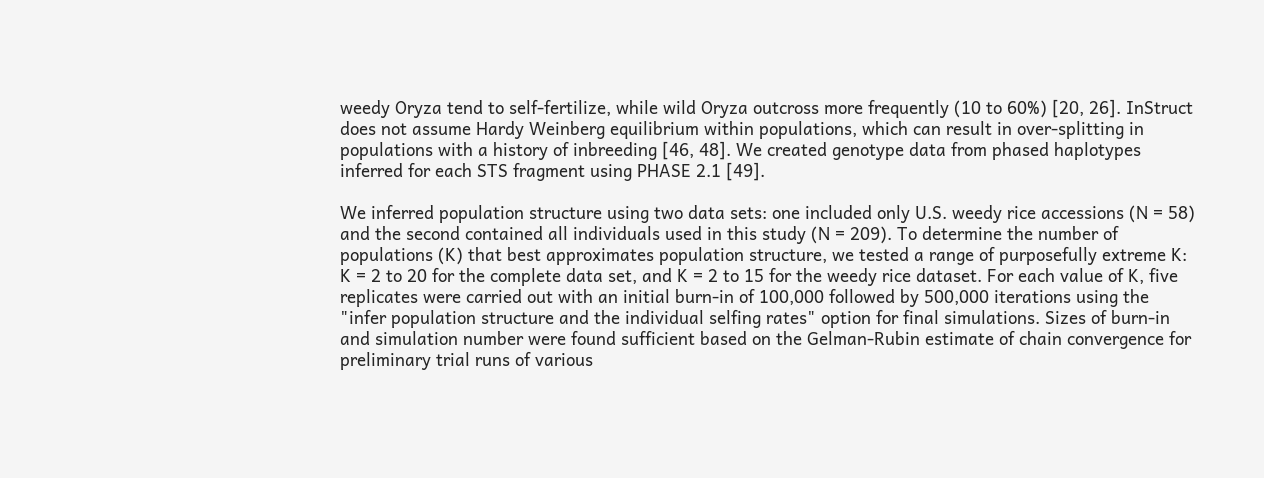weedy Oryza tend to self-fertilize, while wild Oryza outcross more frequently (10 to 60%) [20, 26]. InStruct does not assume Hardy Weinberg equilibrium within populations, which can result in over-splitting in populations with a history of inbreeding [46, 48]. We created genotype data from phased haplotypes inferred for each STS fragment using PHASE 2.1 [49].

We inferred population structure using two data sets: one included only U.S. weedy rice accessions (N = 58) and the second contained all individuals used in this study (N = 209). To determine the number of populations (K) that best approximates population structure, we tested a range of purposefully extreme K: K = 2 to 20 for the complete data set, and K = 2 to 15 for the weedy rice dataset. For each value of K, five replicates were carried out with an initial burn-in of 100,000 followed by 500,000 iterations using the "infer population structure and the individual selfing rates" option for final simulations. Sizes of burn-in and simulation number were found sufficient based on the Gelman-Rubin estimate of chain convergence for preliminary trial runs of various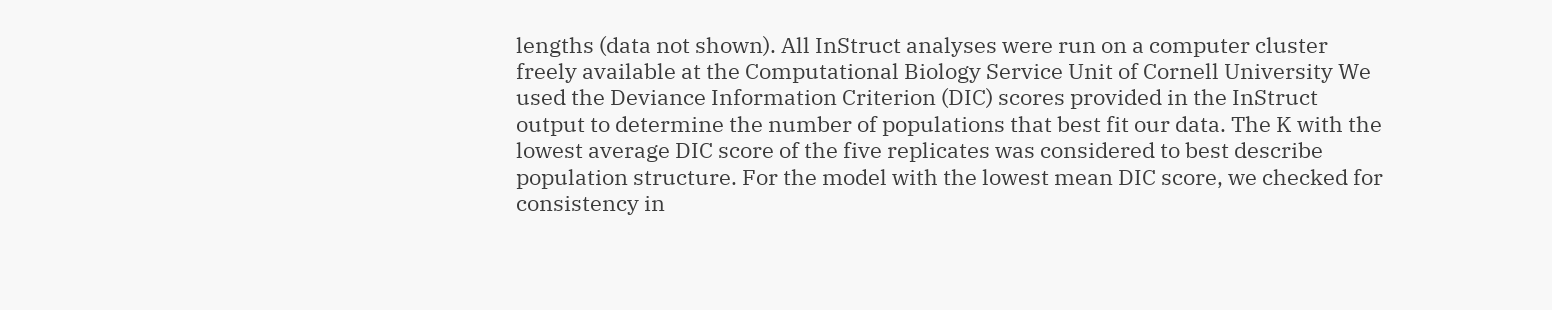lengths (data not shown). All InStruct analyses were run on a computer cluster freely available at the Computational Biology Service Unit of Cornell University We used the Deviance Information Criterion (DIC) scores provided in the InStruct output to determine the number of populations that best fit our data. The K with the lowest average DIC score of the five replicates was considered to best describe population structure. For the model with the lowest mean DIC score, we checked for consistency in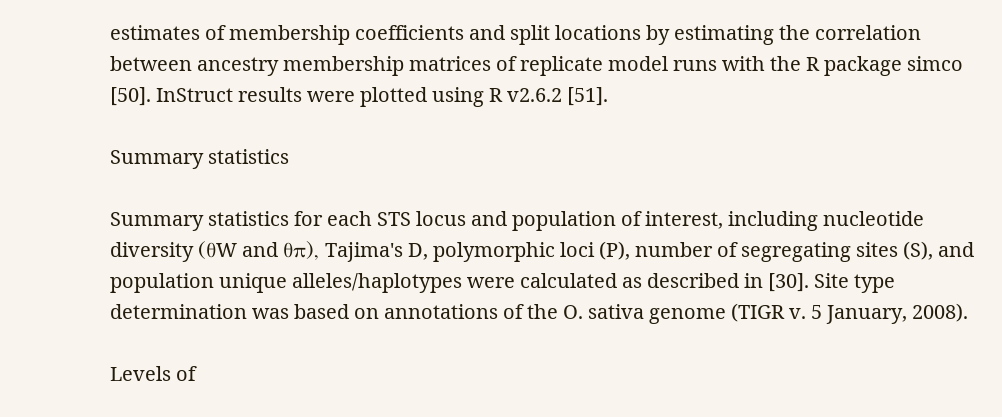estimates of membership coefficients and split locations by estimating the correlation between ancestry membership matrices of replicate model runs with the R package simco [50]. InStruct results were plotted using R v2.6.2 [51].

Summary statistics

Summary statistics for each STS locus and population of interest, including nucleotide diversity (θW and θπ), Tajima's D, polymorphic loci (P), number of segregating sites (S), and population unique alleles/haplotypes were calculated as described in [30]. Site type determination was based on annotations of the O. sativa genome (TIGR v. 5 January, 2008).

Levels of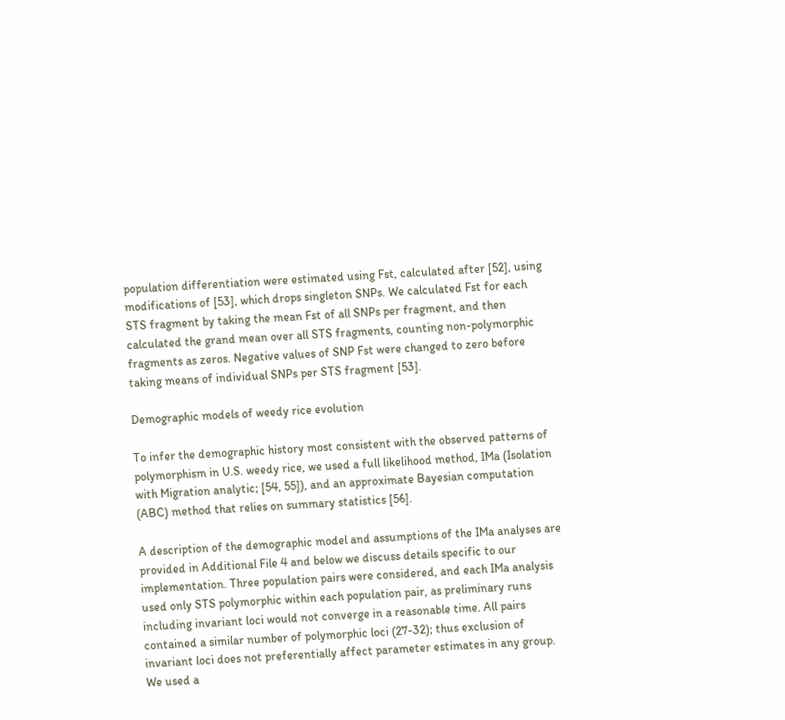population differentiation were estimated using Fst, calculated after [52], using modifications of [53], which drops singleton SNPs. We calculated Fst for each STS fragment by taking the mean Fst of all SNPs per fragment, and then calculated the grand mean over all STS fragments, counting non-polymorphic fragments as zeros. Negative values of SNP Fst were changed to zero before taking means of individual SNPs per STS fragment [53].

Demographic models of weedy rice evolution

To infer the demographic history most consistent with the observed patterns of polymorphism in U.S. weedy rice, we used a full likelihood method, IMa (Isolation with Migration analytic; [54, 55]), and an approximate Bayesian computation (ABC) method that relies on summary statistics [56].

A description of the demographic model and assumptions of the IMa analyses are provided in Additional File 4 and below we discuss details specific to our implementation. Three population pairs were considered, and each IMa analysis used only STS polymorphic within each population pair, as preliminary runs including invariant loci would not converge in a reasonable time. All pairs contained a similar number of polymorphic loci (27-32); thus exclusion of invariant loci does not preferentially affect parameter estimates in any group. We used a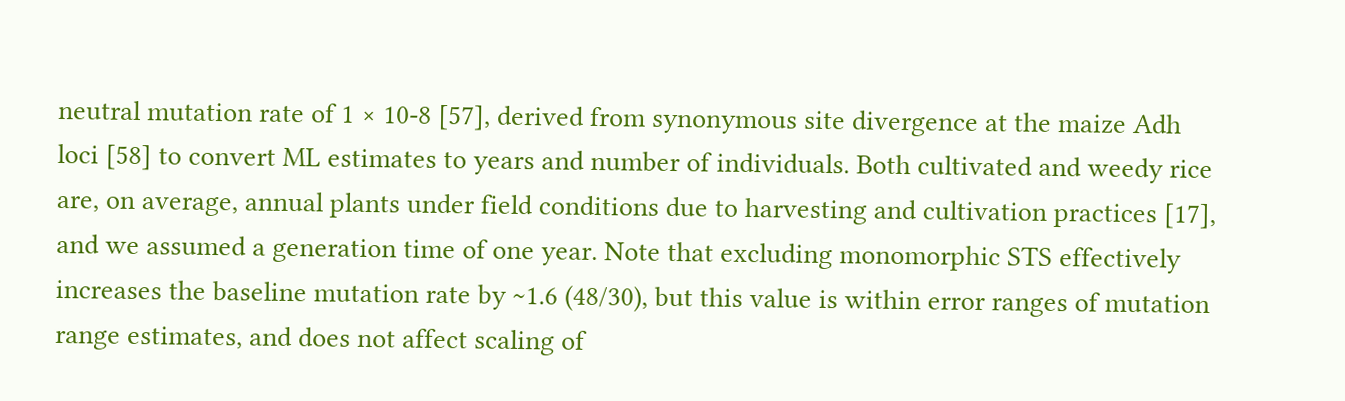neutral mutation rate of 1 × 10-8 [57], derived from synonymous site divergence at the maize Adh loci [58] to convert ML estimates to years and number of individuals. Both cultivated and weedy rice are, on average, annual plants under field conditions due to harvesting and cultivation practices [17], and we assumed a generation time of one year. Note that excluding monomorphic STS effectively increases the baseline mutation rate by ~1.6 (48/30), but this value is within error ranges of mutation range estimates, and does not affect scaling of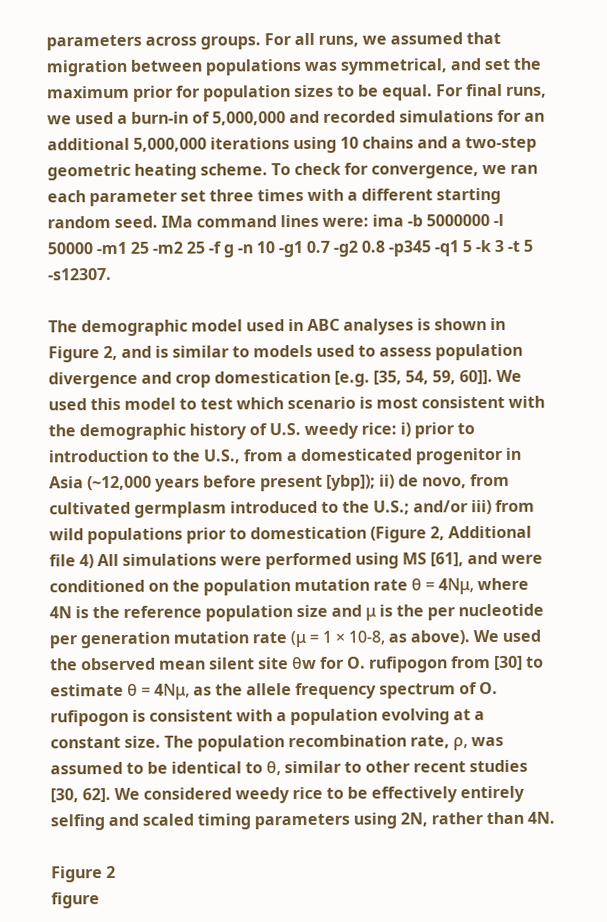parameters across groups. For all runs, we assumed that migration between populations was symmetrical, and set the maximum prior for population sizes to be equal. For final runs, we used a burn-in of 5,000,000 and recorded simulations for an additional 5,000,000 iterations using 10 chains and a two-step geometric heating scheme. To check for convergence, we ran each parameter set three times with a different starting random seed. IMa command lines were: ima -b 5000000 -l 50000 -m1 25 -m2 25 -f g -n 10 -g1 0.7 -g2 0.8 -p345 -q1 5 -k 3 -t 5 -s12307.

The demographic model used in ABC analyses is shown in Figure 2, and is similar to models used to assess population divergence and crop domestication [e.g. [35, 54, 59, 60]]. We used this model to test which scenario is most consistent with the demographic history of U.S. weedy rice: i) prior to introduction to the U.S., from a domesticated progenitor in Asia (~12,000 years before present [ybp]); ii) de novo, from cultivated germplasm introduced to the U.S.; and/or iii) from wild populations prior to domestication (Figure 2, Additional file 4) All simulations were performed using MS [61], and were conditioned on the population mutation rate θ = 4Nμ, where 4N is the reference population size and μ is the per nucleotide per generation mutation rate (μ = 1 × 10-8, as above). We used the observed mean silent site θw for O. rufipogon from [30] to estimate θ = 4Nμ, as the allele frequency spectrum of O. rufipogon is consistent with a population evolving at a constant size. The population recombination rate, ρ, was assumed to be identical to θ, similar to other recent studies [30, 62]. We considered weedy rice to be effectively entirely selfing and scaled timing parameters using 2N, rather than 4N.

Figure 2
figure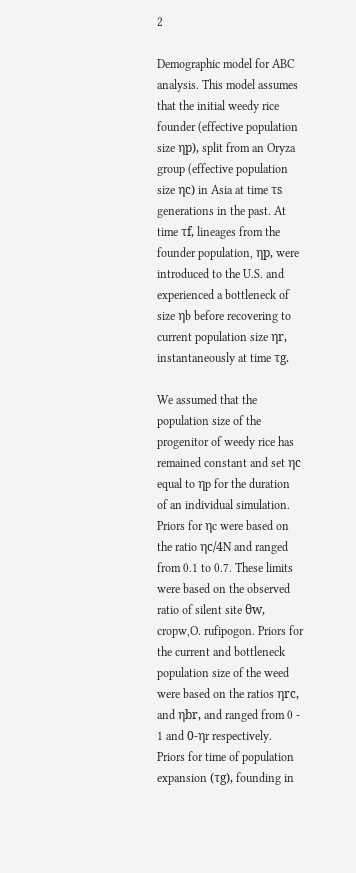2

Demographic model for ABC analysis. This model assumes that the initial weedy rice founder (effective population size ηp), split from an Oryza group (effective population size ηc) in Asia at time τs generations in the past. At time τf, lineages from the founder population, ηp, were introduced to the U.S. and experienced a bottleneck of size ηb before recovering to current population size ηr, instantaneously at time τg.

We assumed that the population size of the progenitor of weedy rice has remained constant and set ηc equal to ηp for the duration of an individual simulation. Priors for ηc were based on the ratio ηc/4N and ranged from 0.1 to 0.7. These limits were based on the observed ratio of silent site θw, cropw,O. rufipogon. Priors for the current and bottleneck population size of the weed were based on the ratios ηrc, and ηbr, and ranged from 0 - 1 and 0-ηr respectively. Priors for time of population expansion (τg), founding in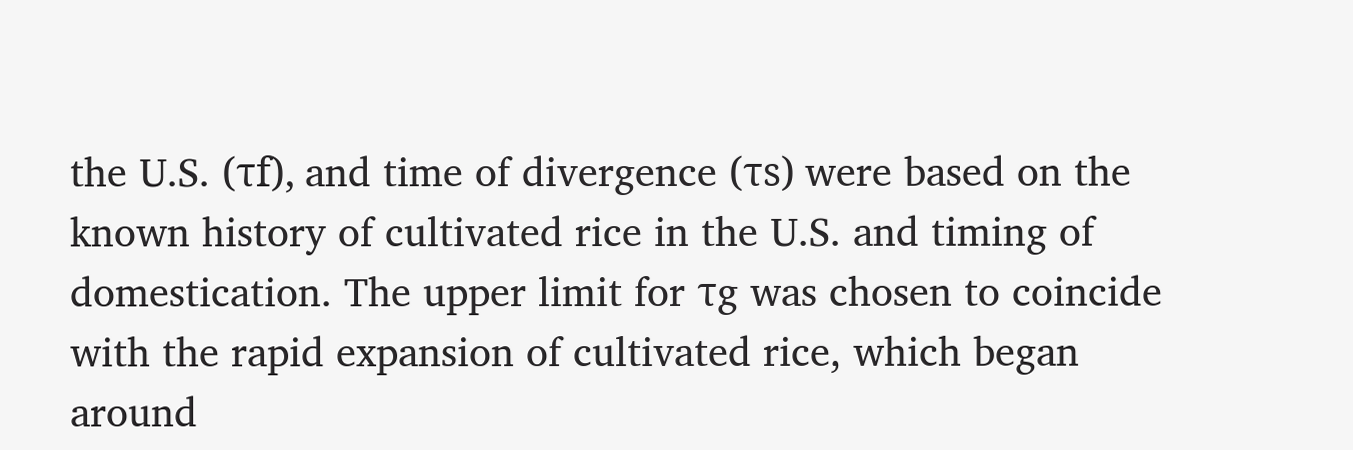the U.S. (τf), and time of divergence (τs) were based on the known history of cultivated rice in the U.S. and timing of domestication. The upper limit for τg was chosen to coincide with the rapid expansion of cultivated rice, which began around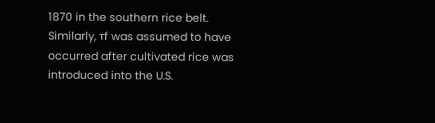1870 in the southern rice belt. Similarly, τf was assumed to have occurred after cultivated rice was introduced into the U.S.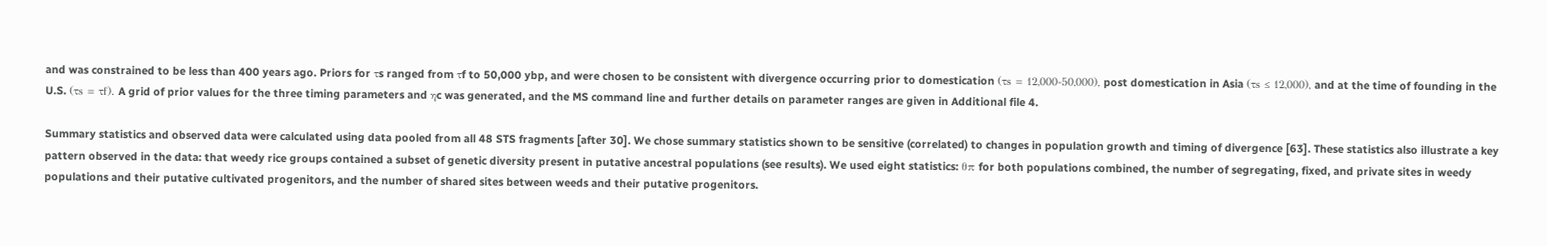and was constrained to be less than 400 years ago. Priors for τs ranged from τf to 50,000 ybp, and were chosen to be consistent with divergence occurring prior to domestication (τs = 12,000-50,000), post domestication in Asia (τs ≤ 12,000), and at the time of founding in the U.S. (τs = τf). A grid of prior values for the three timing parameters and ηc was generated, and the MS command line and further details on parameter ranges are given in Additional file 4.

Summary statistics and observed data were calculated using data pooled from all 48 STS fragments [after 30]. We chose summary statistics shown to be sensitive (correlated) to changes in population growth and timing of divergence [63]. These statistics also illustrate a key pattern observed in the data: that weedy rice groups contained a subset of genetic diversity present in putative ancestral populations (see results). We used eight statistics: θπ for both populations combined, the number of segregating, fixed, and private sites in weedy populations and their putative cultivated progenitors, and the number of shared sites between weeds and their putative progenitors.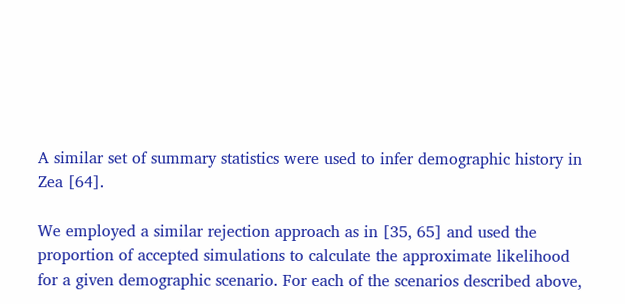A similar set of summary statistics were used to infer demographic history in Zea [64].

We employed a similar rejection approach as in [35, 65] and used the proportion of accepted simulations to calculate the approximate likelihood for a given demographic scenario. For each of the scenarios described above,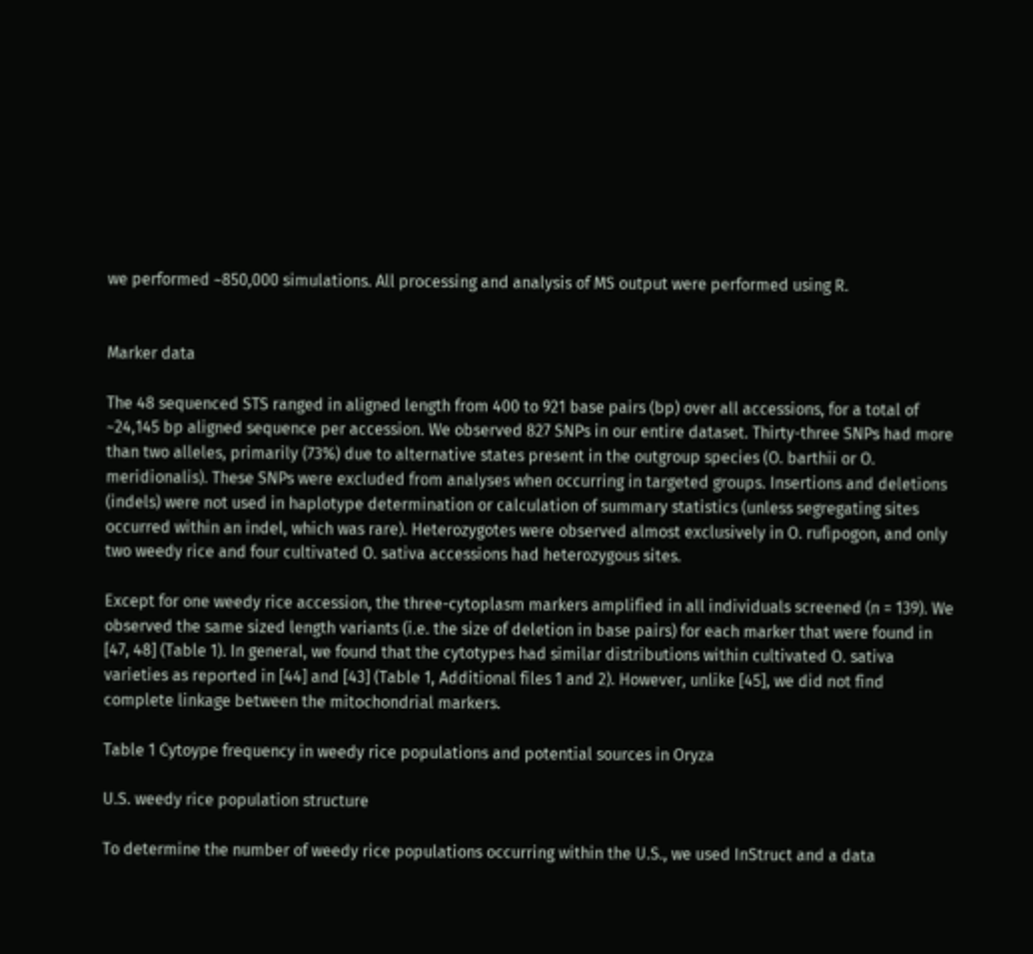we performed ~850,000 simulations. All processing and analysis of MS output were performed using R.


Marker data

The 48 sequenced STS ranged in aligned length from 400 to 921 base pairs (bp) over all accessions, for a total of ~24,145 bp aligned sequence per accession. We observed 827 SNPs in our entire dataset. Thirty-three SNPs had more than two alleles, primarily (73%) due to alternative states present in the outgroup species (O. barthii or O. meridionalis). These SNPs were excluded from analyses when occurring in targeted groups. Insertions and deletions (indels) were not used in haplotype determination or calculation of summary statistics (unless segregating sites occurred within an indel, which was rare). Heterozygotes were observed almost exclusively in O. rufipogon, and only two weedy rice and four cultivated O. sativa accessions had heterozygous sites.

Except for one weedy rice accession, the three-cytoplasm markers amplified in all individuals screened (n = 139). We observed the same sized length variants (i.e. the size of deletion in base pairs) for each marker that were found in [47, 48] (Table 1). In general, we found that the cytotypes had similar distributions within cultivated O. sativa varieties as reported in [44] and [43] (Table 1, Additional files 1 and 2). However, unlike [45], we did not find complete linkage between the mitochondrial markers.

Table 1 Cytoype frequency in weedy rice populations and potential sources in Oryza

U.S. weedy rice population structure

To determine the number of weedy rice populations occurring within the U.S., we used InStruct and a data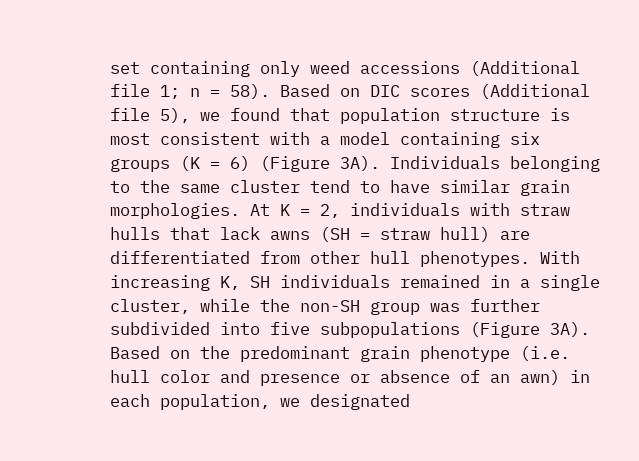set containing only weed accessions (Additional file 1; n = 58). Based on DIC scores (Additional file 5), we found that population structure is most consistent with a model containing six groups (K = 6) (Figure 3A). Individuals belonging to the same cluster tend to have similar grain morphologies. At K = 2, individuals with straw hulls that lack awns (SH = straw hull) are differentiated from other hull phenotypes. With increasing K, SH individuals remained in a single cluster, while the non-SH group was further subdivided into five subpopulations (Figure 3A). Based on the predominant grain phenotype (i.e. hull color and presence or absence of an awn) in each population, we designated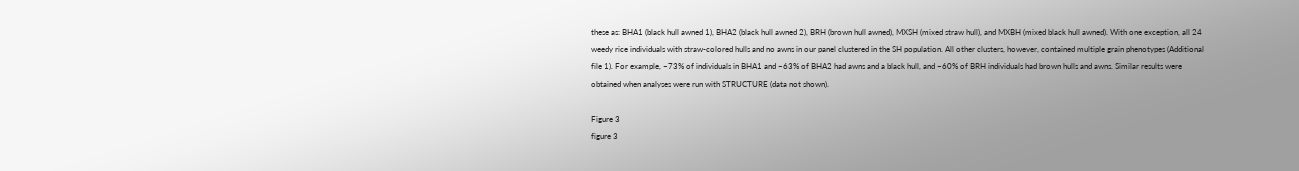these as: BHA1 (black hull awned 1), BHA2 (black hull awned 2), BRH (brown hull awned), MXSH (mixed straw hull), and MXBH (mixed black hull awned). With one exception, all 24 weedy rice individuals with straw-colored hulls and no awns in our panel clustered in the SH population. All other clusters, however, contained multiple grain phenotypes (Additional file 1). For example, ~73% of individuals in BHA1 and ~63% of BHA2 had awns and a black hull, and ~60% of BRH individuals had brown hulls and awns. Similar results were obtained when analyses were run with STRUCTURE (data not shown).

Figure 3
figure 3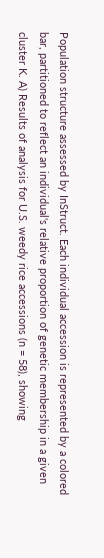Population structure assessed by InStruct. Each individual accession is represented by a colored bar, partitioned to reflect an individual's relative proportion of genetic membership in a given cluster K. A) Results of analysis for U.S. weedy rice accessions (n = 58), showing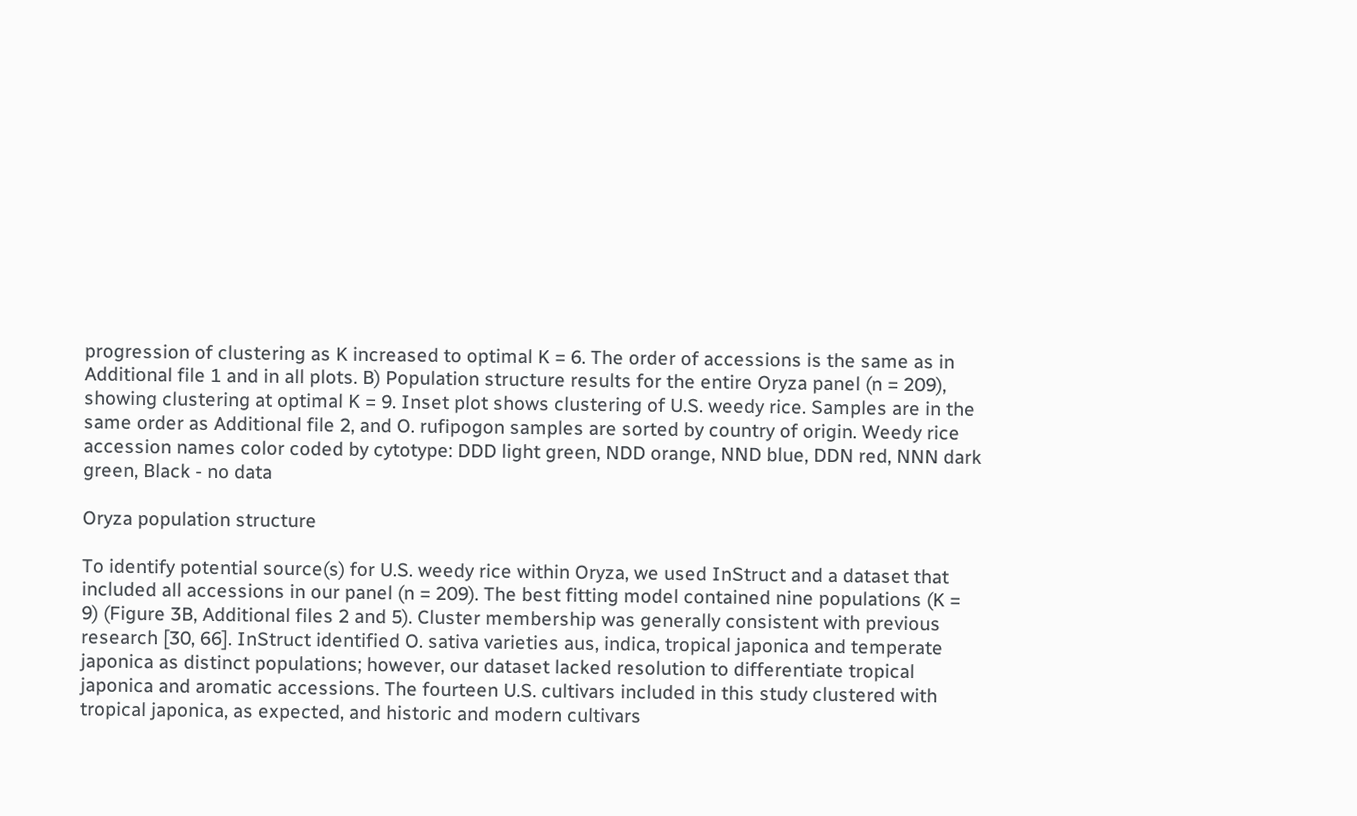progression of clustering as K increased to optimal K = 6. The order of accessions is the same as in Additional file 1 and in all plots. B) Population structure results for the entire Oryza panel (n = 209), showing clustering at optimal K = 9. Inset plot shows clustering of U.S. weedy rice. Samples are in the same order as Additional file 2, and O. rufipogon samples are sorted by country of origin. Weedy rice accession names color coded by cytotype: DDD light green, NDD orange, NND blue, DDN red, NNN dark green, Black - no data

Oryza population structure

To identify potential source(s) for U.S. weedy rice within Oryza, we used InStruct and a dataset that included all accessions in our panel (n = 209). The best fitting model contained nine populations (K = 9) (Figure 3B, Additional files 2 and 5). Cluster membership was generally consistent with previous research [30, 66]. InStruct identified O. sativa varieties aus, indica, tropical japonica and temperate japonica as distinct populations; however, our dataset lacked resolution to differentiate tropical japonica and aromatic accessions. The fourteen U.S. cultivars included in this study clustered with tropical japonica, as expected, and historic and modern cultivars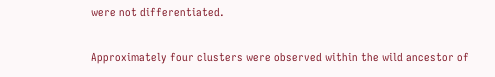were not differentiated.

Approximately four clusters were observed within the wild ancestor of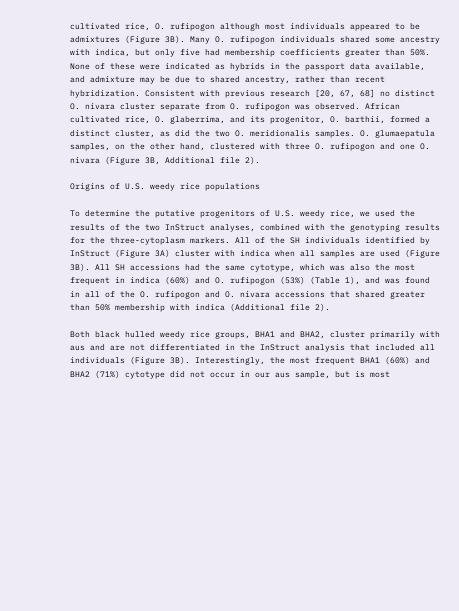cultivated rice, O. rufipogon although most individuals appeared to be admixtures (Figure 3B). Many O. rufipogon individuals shared some ancestry with indica, but only five had membership coefficients greater than 50%. None of these were indicated as hybrids in the passport data available, and admixture may be due to shared ancestry, rather than recent hybridization. Consistent with previous research [20, 67, 68] no distinct O. nivara cluster separate from O. rufipogon was observed. African cultivated rice, O. glaberrima, and its progenitor, O. barthii, formed a distinct cluster, as did the two O. meridionalis samples. O. glumaepatula samples, on the other hand, clustered with three O. rufipogon and one O. nivara (Figure 3B, Additional file 2).

Origins of U.S. weedy rice populations

To determine the putative progenitors of U.S. weedy rice, we used the results of the two InStruct analyses, combined with the genotyping results for the three-cytoplasm markers. All of the SH individuals identified by InStruct (Figure 3A) cluster with indica when all samples are used (Figure 3B). All SH accessions had the same cytotype, which was also the most frequent in indica (60%) and O. rufipogon (53%) (Table 1), and was found in all of the O. rufipogon and O. nivara accessions that shared greater than 50% membership with indica (Additional file 2).

Both black hulled weedy rice groups, BHA1 and BHA2, cluster primarily with aus and are not differentiated in the InStruct analysis that included all individuals (Figure 3B). Interestingly, the most frequent BHA1 (60%) and BHA2 (71%) cytotype did not occur in our aus sample, but is most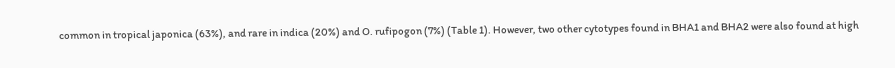common in tropical japonica (63%), and rare in indica (20%) and O. rufipogon (7%) (Table 1). However, two other cytotypes found in BHA1 and BHA2 were also found at high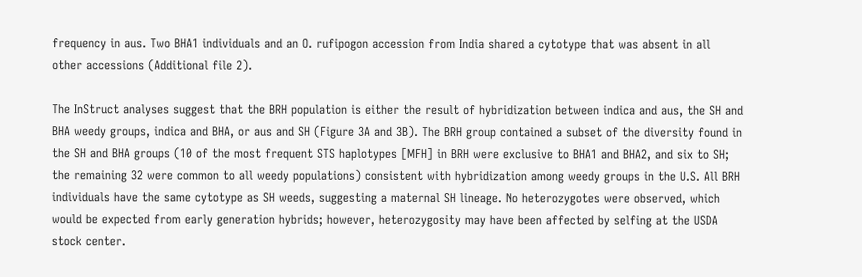frequency in aus. Two BHA1 individuals and an O. rufipogon accession from India shared a cytotype that was absent in all other accessions (Additional file 2).

The InStruct analyses suggest that the BRH population is either the result of hybridization between indica and aus, the SH and BHA weedy groups, indica and BHA, or aus and SH (Figure 3A and 3B). The BRH group contained a subset of the diversity found in the SH and BHA groups (10 of the most frequent STS haplotypes [MFH] in BRH were exclusive to BHA1 and BHA2, and six to SH; the remaining 32 were common to all weedy populations) consistent with hybridization among weedy groups in the U.S. All BRH individuals have the same cytotype as SH weeds, suggesting a maternal SH lineage. No heterozygotes were observed, which would be expected from early generation hybrids; however, heterozygosity may have been affected by selfing at the USDA stock center.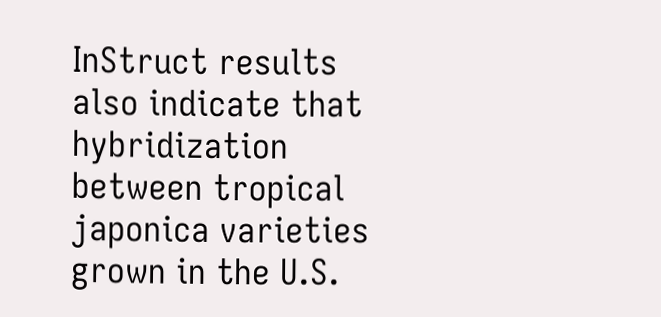InStruct results also indicate that hybridization between tropical japonica varieties grown in the U.S.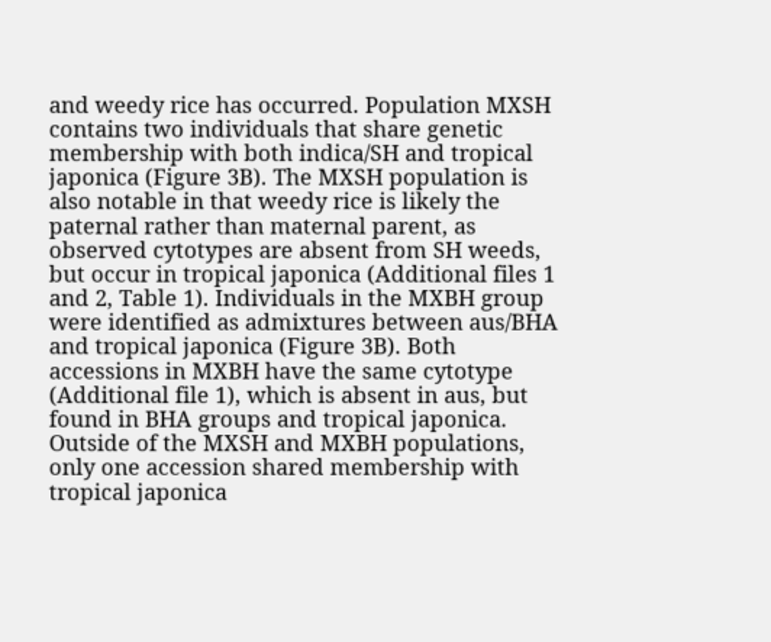and weedy rice has occurred. Population MXSH contains two individuals that share genetic membership with both indica/SH and tropical japonica (Figure 3B). The MXSH population is also notable in that weedy rice is likely the paternal rather than maternal parent, as observed cytotypes are absent from SH weeds, but occur in tropical japonica (Additional files 1 and 2, Table 1). Individuals in the MXBH group were identified as admixtures between aus/BHA and tropical japonica (Figure 3B). Both accessions in MXBH have the same cytotype (Additional file 1), which is absent in aus, but found in BHA groups and tropical japonica. Outside of the MXSH and MXBH populations, only one accession shared membership with tropical japonica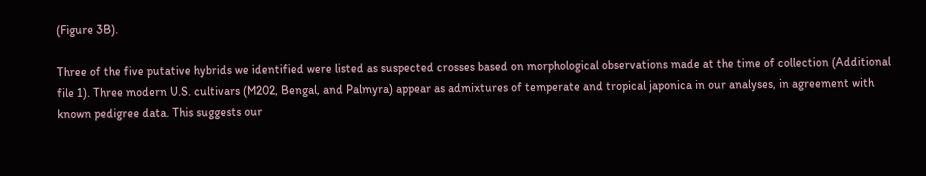(Figure 3B).

Three of the five putative hybrids we identified were listed as suspected crosses based on morphological observations made at the time of collection (Additional file 1). Three modern U.S. cultivars (M202, Bengal, and Palmyra) appear as admixtures of temperate and tropical japonica in our analyses, in agreement with known pedigree data. This suggests our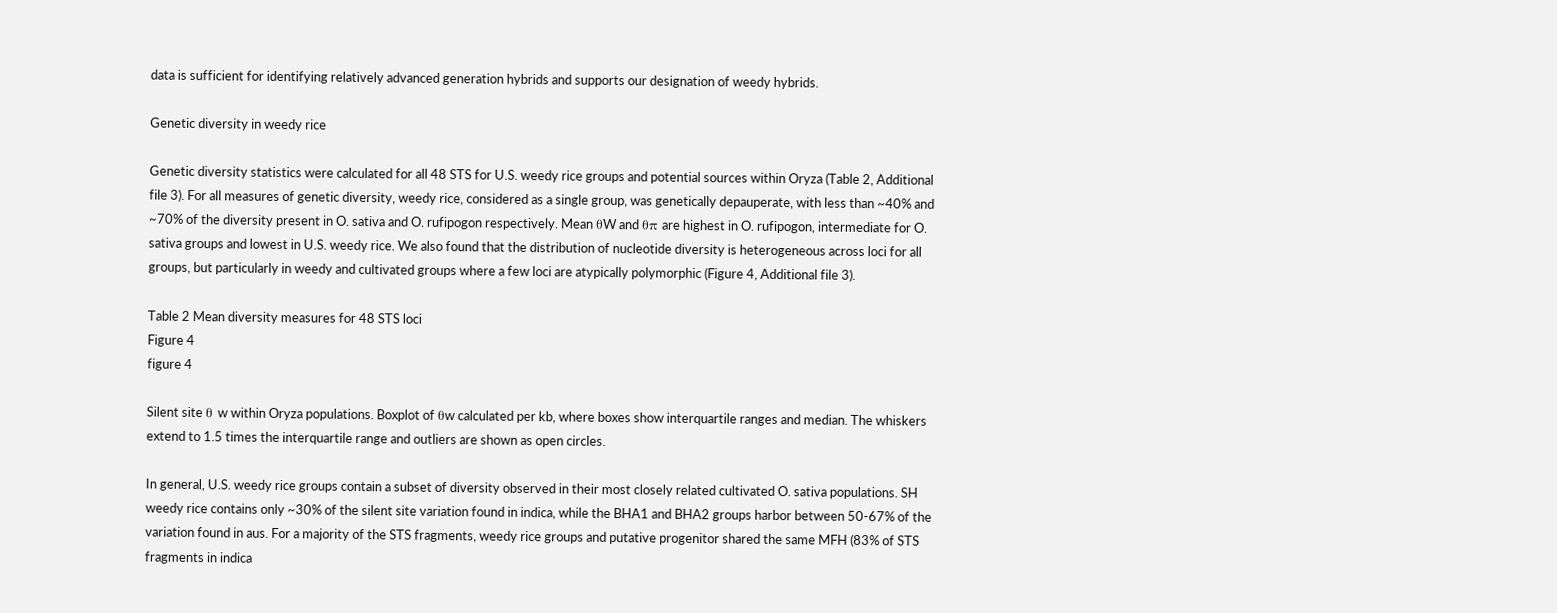data is sufficient for identifying relatively advanced generation hybrids and supports our designation of weedy hybrids.

Genetic diversity in weedy rice

Genetic diversity statistics were calculated for all 48 STS for U.S. weedy rice groups and potential sources within Oryza (Table 2, Additional file 3). For all measures of genetic diversity, weedy rice, considered as a single group, was genetically depauperate, with less than ~40% and ~70% of the diversity present in O. sativa and O. rufipogon respectively. Mean θW and θπ are highest in O. rufipogon, intermediate for O. sativa groups and lowest in U.S. weedy rice. We also found that the distribution of nucleotide diversity is heterogeneous across loci for all groups, but particularly in weedy and cultivated groups where a few loci are atypically polymorphic (Figure 4, Additional file 3).

Table 2 Mean diversity measures for 48 STS loci
Figure 4
figure 4

Silent site θ w within Oryza populations. Boxplot of θw calculated per kb, where boxes show interquartile ranges and median. The whiskers extend to 1.5 times the interquartile range and outliers are shown as open circles.

In general, U.S. weedy rice groups contain a subset of diversity observed in their most closely related cultivated O. sativa populations. SH weedy rice contains only ~30% of the silent site variation found in indica, while the BHA1 and BHA2 groups harbor between 50-67% of the variation found in aus. For a majority of the STS fragments, weedy rice groups and putative progenitor shared the same MFH (83% of STS fragments in indica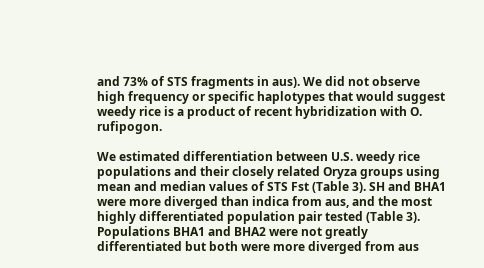and 73% of STS fragments in aus). We did not observe high frequency or specific haplotypes that would suggest weedy rice is a product of recent hybridization with O. rufipogon.

We estimated differentiation between U.S. weedy rice populations and their closely related Oryza groups using mean and median values of STS Fst (Table 3). SH and BHA1 were more diverged than indica from aus, and the most highly differentiated population pair tested (Table 3). Populations BHA1 and BHA2 were not greatly differentiated but both were more diverged from aus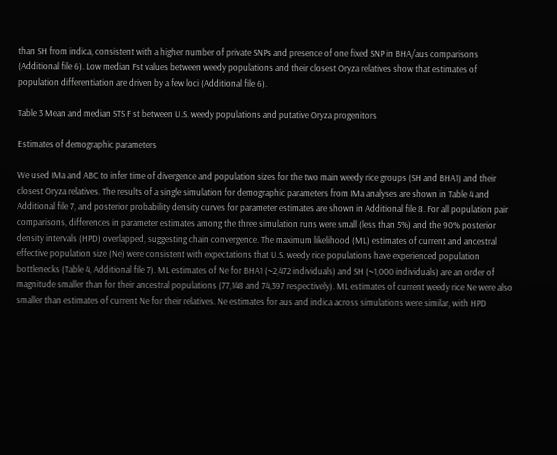than SH from indica, consistent with a higher number of private SNPs and presence of one fixed SNP in BHA/aus comparisons (Additional file 6). Low median Fst values between weedy populations and their closest Oryza relatives show that estimates of population differentiation are driven by a few loci (Additional file 6).

Table 3 Mean and median STS F st between U.S. weedy populations and putative Oryza progenitors

Estimates of demographic parameters

We used IMa and ABC to infer time of divergence and population sizes for the two main weedy rice groups (SH and BHA1) and their closest Oryza relatives. The results of a single simulation for demographic parameters from IMa analyses are shown in Table 4 and Additional file 7, and posterior probability density curves for parameter estimates are shown in Additional file 8. For all population pair comparisons, differences in parameter estimates among the three simulation runs were small (less than 5%) and the 90% posterior density intervals (HPD) overlapped, suggesting chain convergence. The maximum likelihood (ML) estimates of current and ancestral effective population size (Ne) were consistent with expectations that U.S. weedy rice populations have experienced population bottlenecks (Table 4, Additional file 7). ML estimates of Ne for BHA1 (~2,472 individuals) and SH (~1,000 individuals) are an order of magnitude smaller than for their ancestral populations (77,148 and 74,397 respectively). ML estimates of current weedy rice Ne were also smaller than estimates of current Ne for their relatives. Ne estimates for aus and indica across simulations were similar, with HPD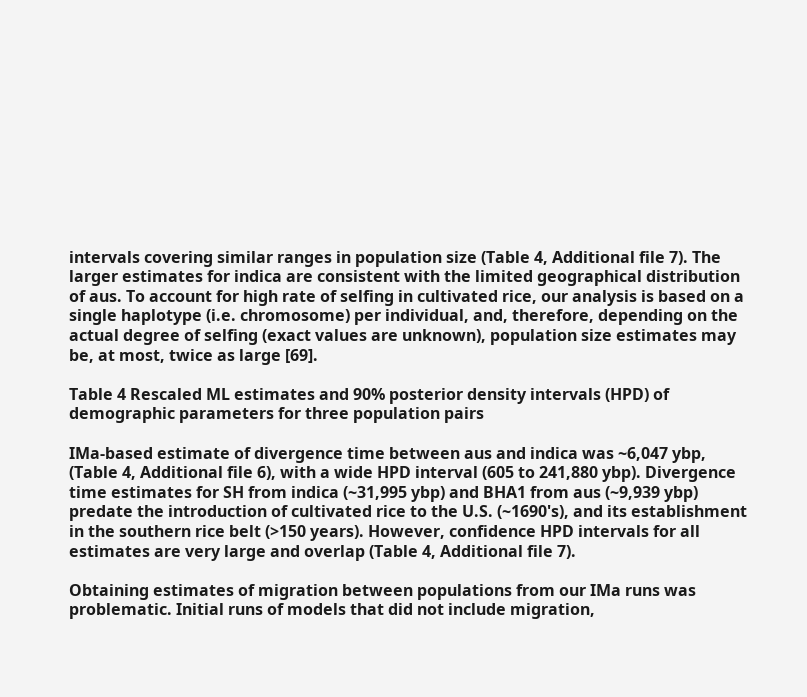intervals covering similar ranges in population size (Table 4, Additional file 7). The larger estimates for indica are consistent with the limited geographical distribution of aus. To account for high rate of selfing in cultivated rice, our analysis is based on a single haplotype (i.e. chromosome) per individual, and, therefore, depending on the actual degree of selfing (exact values are unknown), population size estimates may be, at most, twice as large [69].

Table 4 Rescaled ML estimates and 90% posterior density intervals (HPD) of demographic parameters for three population pairs

IMa-based estimate of divergence time between aus and indica was ~6,047 ybp, (Table 4, Additional file 6), with a wide HPD interval (605 to 241,880 ybp). Divergence time estimates for SH from indica (~31,995 ybp) and BHA1 from aus (~9,939 ybp) predate the introduction of cultivated rice to the U.S. (~1690's), and its establishment in the southern rice belt (>150 years). However, confidence HPD intervals for all estimates are very large and overlap (Table 4, Additional file 7).

Obtaining estimates of migration between populations from our IMa runs was problematic. Initial runs of models that did not include migration,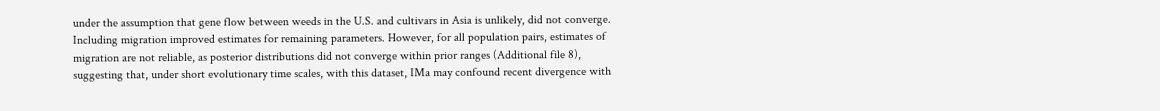under the assumption that gene flow between weeds in the U.S. and cultivars in Asia is unlikely, did not converge. Including migration improved estimates for remaining parameters. However, for all population pairs, estimates of migration are not reliable, as posterior distributions did not converge within prior ranges (Additional file 8), suggesting that, under short evolutionary time scales, with this dataset, IMa may confound recent divergence with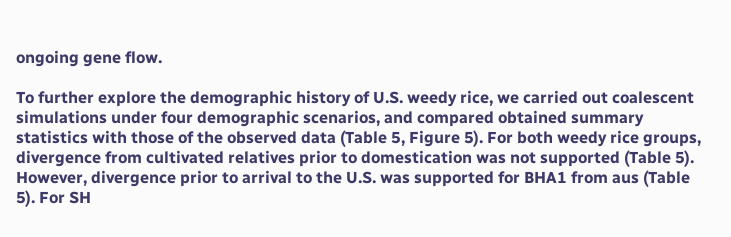ongoing gene flow.

To further explore the demographic history of U.S. weedy rice, we carried out coalescent simulations under four demographic scenarios, and compared obtained summary statistics with those of the observed data (Table 5, Figure 5). For both weedy rice groups, divergence from cultivated relatives prior to domestication was not supported (Table 5). However, divergence prior to arrival to the U.S. was supported for BHA1 from aus (Table 5). For SH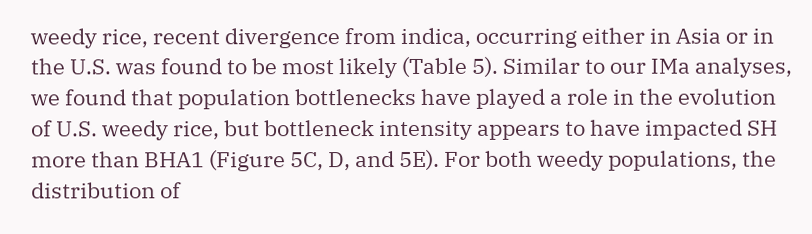weedy rice, recent divergence from indica, occurring either in Asia or in the U.S. was found to be most likely (Table 5). Similar to our IMa analyses, we found that population bottlenecks have played a role in the evolution of U.S. weedy rice, but bottleneck intensity appears to have impacted SH more than BHA1 (Figure 5C, D, and 5E). For both weedy populations, the distribution of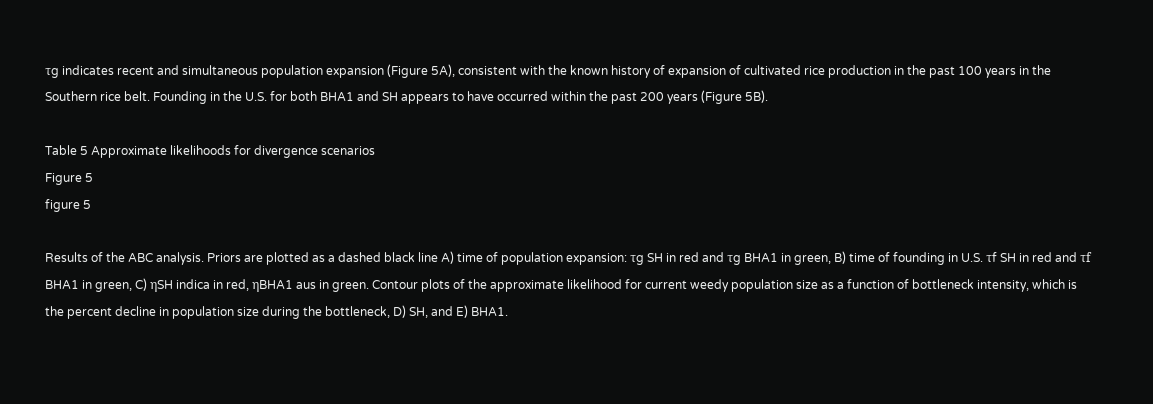τg indicates recent and simultaneous population expansion (Figure 5A), consistent with the known history of expansion of cultivated rice production in the past 100 years in the Southern rice belt. Founding in the U.S. for both BHA1 and SH appears to have occurred within the past 200 years (Figure 5B).

Table 5 Approximate likelihoods for divergence scenarios
Figure 5
figure 5

Results of the ABC analysis. Priors are plotted as a dashed black line A) time of population expansion: τg SH in red and τg BHA1 in green, B) time of founding in U.S. τf SH in red and τf BHA1 in green, C) ηSH indica in red, ηBHA1 aus in green. Contour plots of the approximate likelihood for current weedy population size as a function of bottleneck intensity, which is the percent decline in population size during the bottleneck, D) SH, and E) BHA1.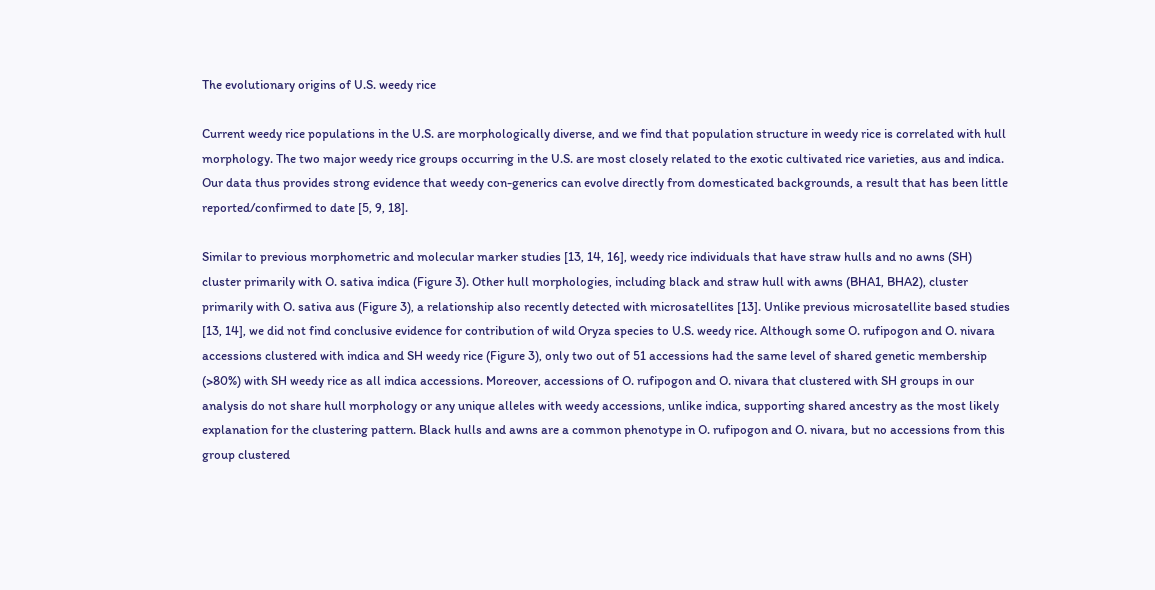The evolutionary origins of U.S. weedy rice

Current weedy rice populations in the U.S. are morphologically diverse, and we find that population structure in weedy rice is correlated with hull morphology. The two major weedy rice groups occurring in the U.S. are most closely related to the exotic cultivated rice varieties, aus and indica. Our data thus provides strong evidence that weedy con-generics can evolve directly from domesticated backgrounds, a result that has been little reported/confirmed to date [5, 9, 18].

Similar to previous morphometric and molecular marker studies [13, 14, 16], weedy rice individuals that have straw hulls and no awns (SH) cluster primarily with O. sativa indica (Figure 3). Other hull morphologies, including black and straw hull with awns (BHA1, BHA2), cluster primarily with O. sativa aus (Figure 3), a relationship also recently detected with microsatellites [13]. Unlike previous microsatellite based studies [13, 14], we did not find conclusive evidence for contribution of wild Oryza species to U.S. weedy rice. Although some O. rufipogon and O. nivara accessions clustered with indica and SH weedy rice (Figure 3), only two out of 51 accessions had the same level of shared genetic membership (>80%) with SH weedy rice as all indica accessions. Moreover, accessions of O. rufipogon and O. nivara that clustered with SH groups in our analysis do not share hull morphology or any unique alleles with weedy accessions, unlike indica, supporting shared ancestry as the most likely explanation for the clustering pattern. Black hulls and awns are a common phenotype in O. rufipogon and O. nivara, but no accessions from this group clustered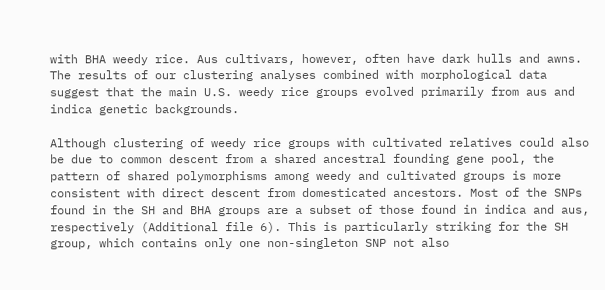with BHA weedy rice. Aus cultivars, however, often have dark hulls and awns. The results of our clustering analyses combined with morphological data suggest that the main U.S. weedy rice groups evolved primarily from aus and indica genetic backgrounds.

Although clustering of weedy rice groups with cultivated relatives could also be due to common descent from a shared ancestral founding gene pool, the pattern of shared polymorphisms among weedy and cultivated groups is more consistent with direct descent from domesticated ancestors. Most of the SNPs found in the SH and BHA groups are a subset of those found in indica and aus, respectively (Additional file 6). This is particularly striking for the SH group, which contains only one non-singleton SNP not also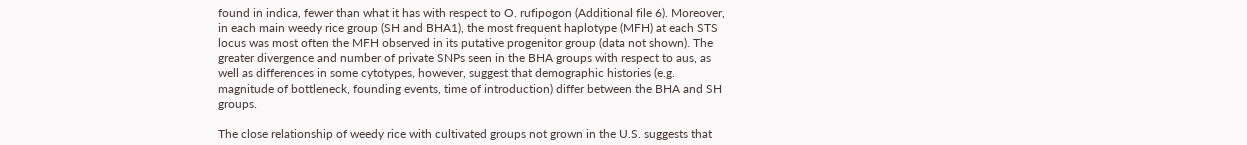found in indica, fewer than what it has with respect to O. rufipogon (Additional file 6). Moreover, in each main weedy rice group (SH and BHA1), the most frequent haplotype (MFH) at each STS locus was most often the MFH observed in its putative progenitor group (data not shown). The greater divergence and number of private SNPs seen in the BHA groups with respect to aus, as well as differences in some cytotypes, however, suggest that demographic histories (e.g. magnitude of bottleneck, founding events, time of introduction) differ between the BHA and SH groups.

The close relationship of weedy rice with cultivated groups not grown in the U.S. suggests that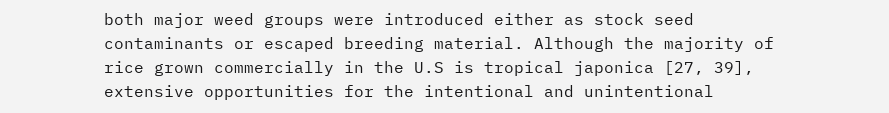both major weed groups were introduced either as stock seed contaminants or escaped breeding material. Although the majority of rice grown commercially in the U.S is tropical japonica [27, 39], extensive opportunities for the intentional and unintentional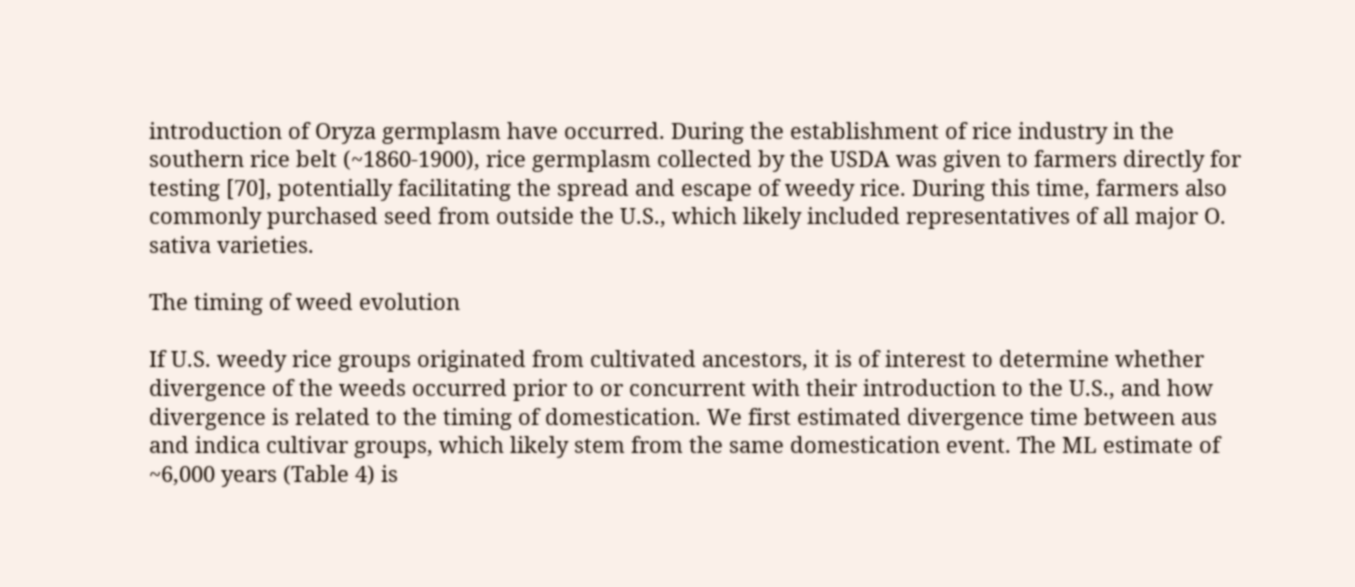introduction of Oryza germplasm have occurred. During the establishment of rice industry in the southern rice belt (~1860-1900), rice germplasm collected by the USDA was given to farmers directly for testing [70], potentially facilitating the spread and escape of weedy rice. During this time, farmers also commonly purchased seed from outside the U.S., which likely included representatives of all major O. sativa varieties.

The timing of weed evolution

If U.S. weedy rice groups originated from cultivated ancestors, it is of interest to determine whether divergence of the weeds occurred prior to or concurrent with their introduction to the U.S., and how divergence is related to the timing of domestication. We first estimated divergence time between aus and indica cultivar groups, which likely stem from the same domestication event. The ML estimate of ~6,000 years (Table 4) is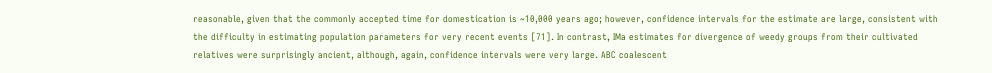reasonable, given that the commonly accepted time for domestication is ~10,000 years ago; however, confidence intervals for the estimate are large, consistent with the difficulty in estimating population parameters for very recent events [71]. In contrast, IMa estimates for divergence of weedy groups from their cultivated relatives were surprisingly ancient, although, again, confidence intervals were very large. ABC coalescent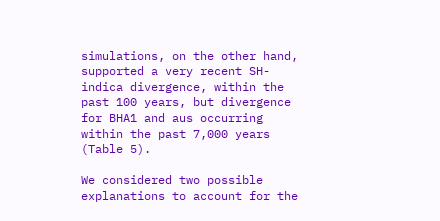simulations, on the other hand, supported a very recent SH-indica divergence, within the past 100 years, but divergence for BHA1 and aus occurring within the past 7,000 years (Table 5).

We considered two possible explanations to account for the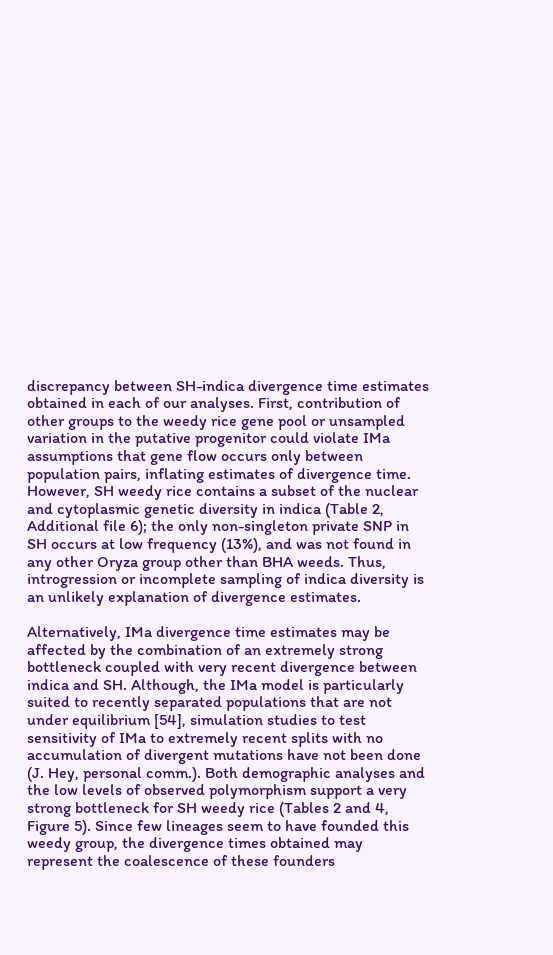discrepancy between SH-indica divergence time estimates obtained in each of our analyses. First, contribution of other groups to the weedy rice gene pool or unsampled variation in the putative progenitor could violate IMa assumptions that gene flow occurs only between population pairs, inflating estimates of divergence time. However, SH weedy rice contains a subset of the nuclear and cytoplasmic genetic diversity in indica (Table 2, Additional file 6); the only non-singleton private SNP in SH occurs at low frequency (13%), and was not found in any other Oryza group other than BHA weeds. Thus, introgression or incomplete sampling of indica diversity is an unlikely explanation of divergence estimates.

Alternatively, IMa divergence time estimates may be affected by the combination of an extremely strong bottleneck coupled with very recent divergence between indica and SH. Although, the IMa model is particularly suited to recently separated populations that are not under equilibrium [54], simulation studies to test sensitivity of IMa to extremely recent splits with no accumulation of divergent mutations have not been done (J. Hey, personal comm.). Both demographic analyses and the low levels of observed polymorphism support a very strong bottleneck for SH weedy rice (Tables 2 and 4, Figure 5). Since few lineages seem to have founded this weedy group, the divergence times obtained may represent the coalescence of these founders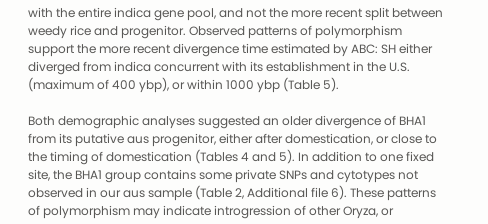with the entire indica gene pool, and not the more recent split between weedy rice and progenitor. Observed patterns of polymorphism support the more recent divergence time estimated by ABC: SH either diverged from indica concurrent with its establishment in the U.S. (maximum of 400 ybp), or within 1000 ybp (Table 5).

Both demographic analyses suggested an older divergence of BHA1 from its putative aus progenitor, either after domestication, or close to the timing of domestication (Tables 4 and 5). In addition to one fixed site, the BHA1 group contains some private SNPs and cytotypes not observed in our aus sample (Table 2, Additional file 6). These patterns of polymorphism may indicate introgression of other Oryza, or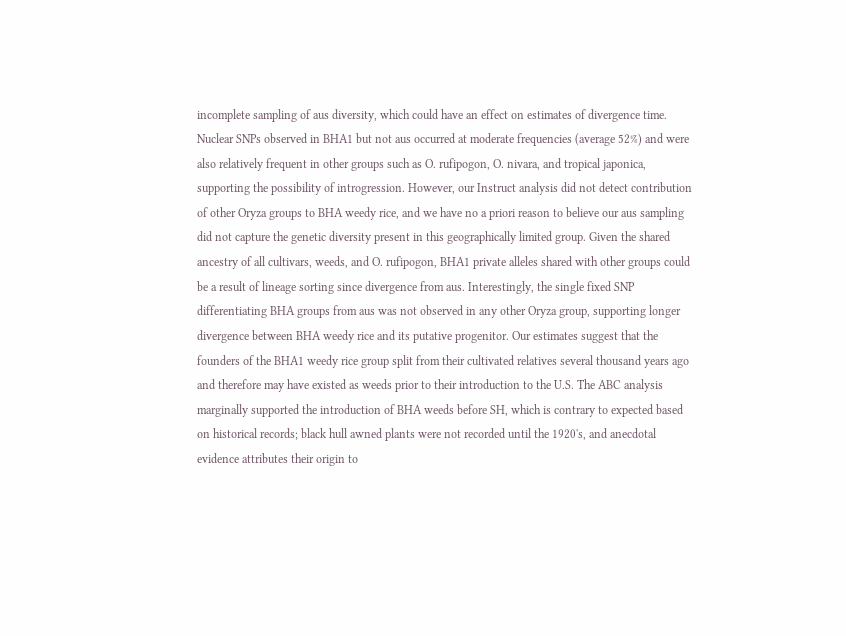incomplete sampling of aus diversity, which could have an effect on estimates of divergence time. Nuclear SNPs observed in BHA1 but not aus occurred at moderate frequencies (average 52%) and were also relatively frequent in other groups such as O. rufipogon, O. nivara, and tropical japonica, supporting the possibility of introgression. However, our Instruct analysis did not detect contribution of other Oryza groups to BHA weedy rice, and we have no a priori reason to believe our aus sampling did not capture the genetic diversity present in this geographically limited group. Given the shared ancestry of all cultivars, weeds, and O. rufipogon, BHA1 private alleles shared with other groups could be a result of lineage sorting since divergence from aus. Interestingly, the single fixed SNP differentiating BHA groups from aus was not observed in any other Oryza group, supporting longer divergence between BHA weedy rice and its putative progenitor. Our estimates suggest that the founders of the BHA1 weedy rice group split from their cultivated relatives several thousand years ago and therefore may have existed as weeds prior to their introduction to the U.S. The ABC analysis marginally supported the introduction of BHA weeds before SH, which is contrary to expected based on historical records; black hull awned plants were not recorded until the 1920's, and anecdotal evidence attributes their origin to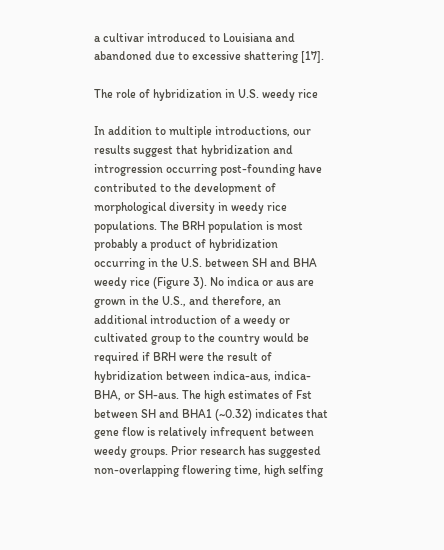a cultivar introduced to Louisiana and abandoned due to excessive shattering [17].

The role of hybridization in U.S. weedy rice

In addition to multiple introductions, our results suggest that hybridization and introgression occurring post-founding have contributed to the development of morphological diversity in weedy rice populations. The BRH population is most probably a product of hybridization occurring in the U.S. between SH and BHA weedy rice (Figure 3). No indica or aus are grown in the U.S., and therefore, an additional introduction of a weedy or cultivated group to the country would be required if BRH were the result of hybridization between indica-aus, indica-BHA, or SH-aus. The high estimates of Fst between SH and BHA1 (~0.32) indicates that gene flow is relatively infrequent between weedy groups. Prior research has suggested non-overlapping flowering time, high selfing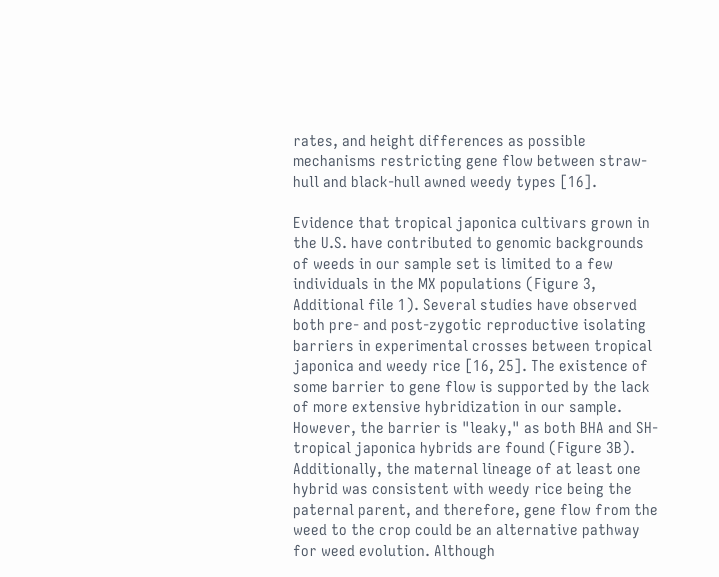rates, and height differences as possible mechanisms restricting gene flow between straw-hull and black-hull awned weedy types [16].

Evidence that tropical japonica cultivars grown in the U.S. have contributed to genomic backgrounds of weeds in our sample set is limited to a few individuals in the MX populations (Figure 3, Additional file 1). Several studies have observed both pre- and post-zygotic reproductive isolating barriers in experimental crosses between tropical japonica and weedy rice [16, 25]. The existence of some barrier to gene flow is supported by the lack of more extensive hybridization in our sample. However, the barrier is "leaky," as both BHA and SH-tropical japonica hybrids are found (Figure 3B). Additionally, the maternal lineage of at least one hybrid was consistent with weedy rice being the paternal parent, and therefore, gene flow from the weed to the crop could be an alternative pathway for weed evolution. Although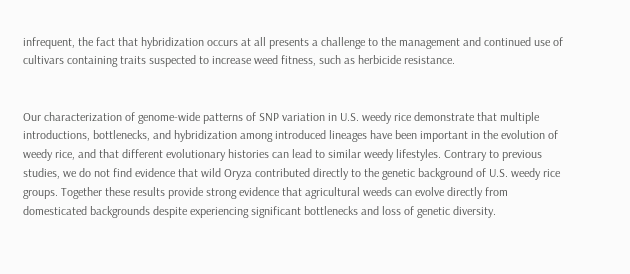infrequent, the fact that hybridization occurs at all presents a challenge to the management and continued use of cultivars containing traits suspected to increase weed fitness, such as herbicide resistance.


Our characterization of genome-wide patterns of SNP variation in U.S. weedy rice demonstrate that multiple introductions, bottlenecks, and hybridization among introduced lineages have been important in the evolution of weedy rice, and that different evolutionary histories can lead to similar weedy lifestyles. Contrary to previous studies, we do not find evidence that wild Oryza contributed directly to the genetic background of U.S. weedy rice groups. Together these results provide strong evidence that agricultural weeds can evolve directly from domesticated backgrounds despite experiencing significant bottlenecks and loss of genetic diversity.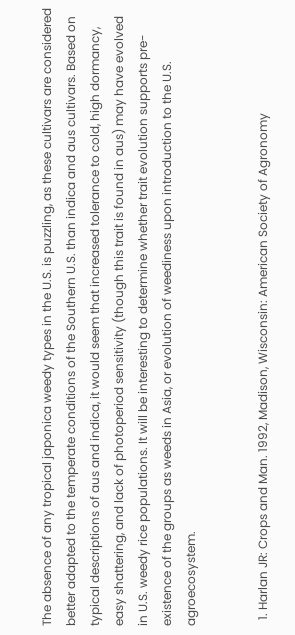The absence of any tropical japonica weedy types in the U.S. is puzzling, as these cultivars are considered better adapted to the temperate conditions of the Southern U.S. than indica and aus cultivars. Based on typical descriptions of aus and indica, it would seem that increased tolerance to cold, high dormancy, easy shattering, and lack of photoperiod sensitivity (though this trait is found in aus) may have evolved in U.S. weedy rice populations. It will be interesting to determine whether trait evolution supports pre-existence of the groups as weeds in Asia, or evolution of weediness upon introduction to the U.S. agroecosystem.


  1. Harlan JR: Crops and Man. 1992, Madison, Wisconsin: American Society of Agronomy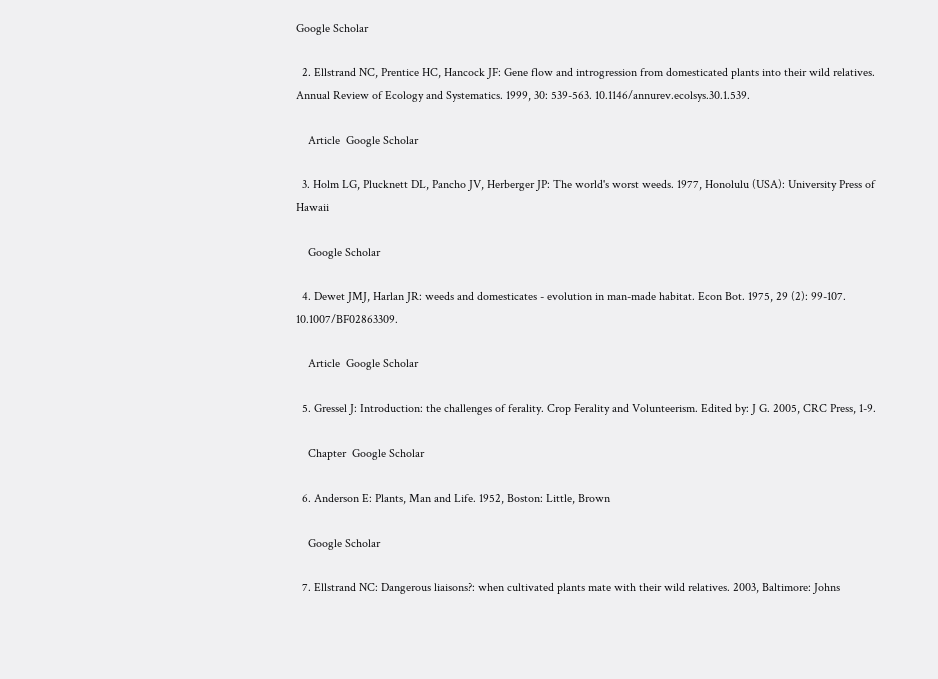Google Scholar

  2. Ellstrand NC, Prentice HC, Hancock JF: Gene flow and introgression from domesticated plants into their wild relatives. Annual Review of Ecology and Systematics. 1999, 30: 539-563. 10.1146/annurev.ecolsys.30.1.539.

    Article  Google Scholar

  3. Holm LG, Plucknett DL, Pancho JV, Herberger JP: The world's worst weeds. 1977, Honolulu (USA): University Press of Hawaii

    Google Scholar

  4. Dewet JMJ, Harlan JR: weeds and domesticates - evolution in man-made habitat. Econ Bot. 1975, 29 (2): 99-107. 10.1007/BF02863309.

    Article  Google Scholar

  5. Gressel J: Introduction: the challenges of ferality. Crop Ferality and Volunteerism. Edited by: J G. 2005, CRC Press, 1-9.

    Chapter  Google Scholar

  6. Anderson E: Plants, Man and Life. 1952, Boston: Little, Brown

    Google Scholar

  7. Ellstrand NC: Dangerous liaisons?: when cultivated plants mate with their wild relatives. 2003, Baltimore: Johns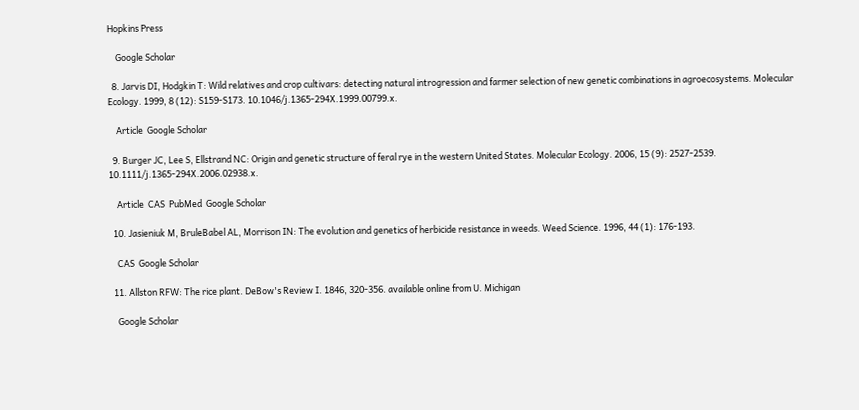Hopkins Press

    Google Scholar

  8. Jarvis DI, Hodgkin T: Wild relatives and crop cultivars: detecting natural introgression and farmer selection of new genetic combinations in agroecosystems. Molecular Ecology. 1999, 8 (12): S159-S173. 10.1046/j.1365-294X.1999.00799.x.

    Article  Google Scholar

  9. Burger JC, Lee S, Ellstrand NC: Origin and genetic structure of feral rye in the western United States. Molecular Ecology. 2006, 15 (9): 2527-2539. 10.1111/j.1365-294X.2006.02938.x.

    Article  CAS  PubMed  Google Scholar

  10. Jasieniuk M, BruleBabel AL, Morrison IN: The evolution and genetics of herbicide resistance in weeds. Weed Science. 1996, 44 (1): 176-193.

    CAS  Google Scholar

  11. Allston RFW: The rice plant. DeBow's Review I. 1846, 320-356. available online from U. Michigan

    Google Scholar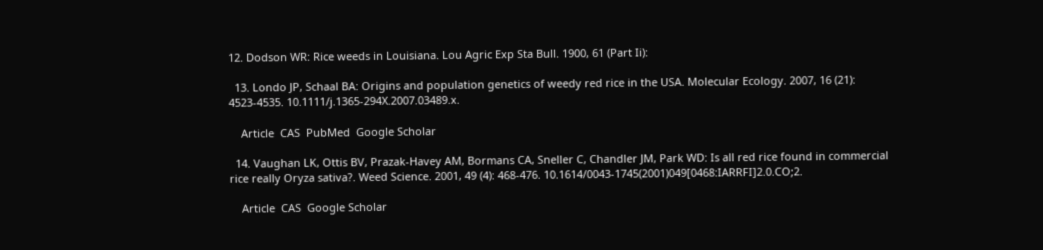12. Dodson WR: Rice weeds in Louisiana. Lou Agric Exp Sta Bull. 1900, 61 (Part Ii):

  13. Londo JP, Schaal BA: Origins and population genetics of weedy red rice in the USA. Molecular Ecology. 2007, 16 (21): 4523-4535. 10.1111/j.1365-294X.2007.03489.x.

    Article  CAS  PubMed  Google Scholar

  14. Vaughan LK, Ottis BV, Prazak-Havey AM, Bormans CA, Sneller C, Chandler JM, Park WD: Is all red rice found in commercial rice really Oryza sativa?. Weed Science. 2001, 49 (4): 468-476. 10.1614/0043-1745(2001)049[0468:IARRFI]2.0.CO;2.

    Article  CAS  Google Scholar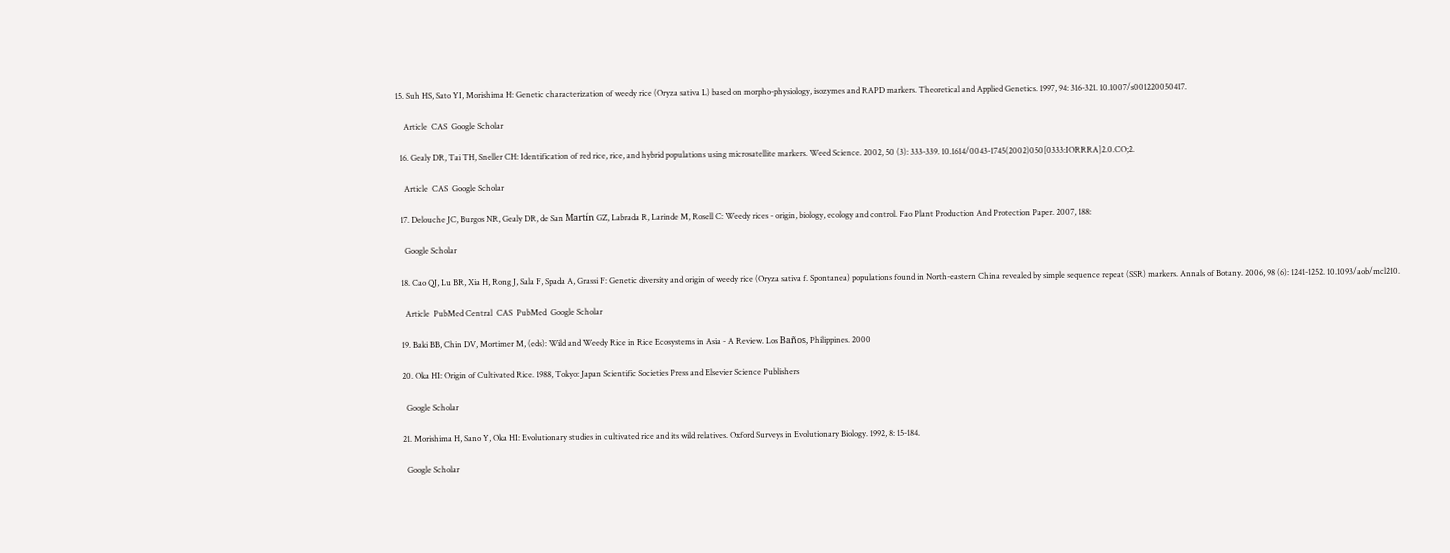15. Suh HS, Sato YI, Morishima H: Genetic characterization of weedy rice (Oryza sativa L) based on morpho-physiology, isozymes and RAPD markers. Theoretical and Applied Genetics. 1997, 94: 316-321. 10.1007/s001220050417.

    Article  CAS  Google Scholar

  16. Gealy DR, Tai TH, Sneller CH: Identification of red rice, rice, and hybrid populations using microsatellite markers. Weed Science. 2002, 50 (3): 333-339. 10.1614/0043-1745(2002)050[0333:IORRRA]2.0.CO;2.

    Article  CAS  Google Scholar

  17. Delouche JC, Burgos NR, Gealy DR, de San Martín GZ, Labrada R, Larinde M, Rosell C: Weedy rices - origin, biology, ecology and control. Fao Plant Production And Protection Paper. 2007, 188:

    Google Scholar

  18. Cao QJ, Lu BR, Xia H, Rong J, Sala F, Spada A, Grassi F: Genetic diversity and origin of weedy rice (Oryza sativa f. Spontanea) populations found in North-eastern China revealed by simple sequence repeat (SSR) markers. Annals of Botany. 2006, 98 (6): 1241-1252. 10.1093/aob/mcl210.

    Article  PubMed Central  CAS  PubMed  Google Scholar

  19. Baki BB, Chin DV, Mortimer M, (eds): Wild and Weedy Rice in Rice Ecosystems in Asia - A Review. Los Baños, Philippines. 2000

  20. Oka HI: Origin of Cultivated Rice. 1988, Tokyo: Japan Scientific Societies Press and Elsevier Science Publishers

    Google Scholar

  21. Morishima H, Sano Y, Oka HI: Evolutionary studies in cultivated rice and its wild relatives. Oxford Surveys in Evolutionary Biology. 1992, 8: 15-184.

    Google Scholar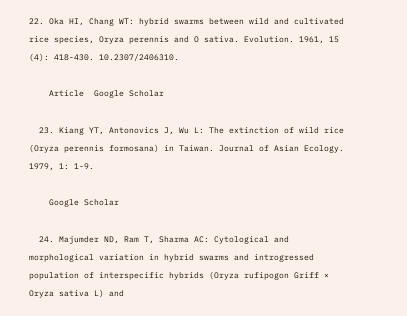22. Oka HI, Chang WT: hybrid swarms between wild and cultivated rice species, Oryza perennis and O sativa. Evolution. 1961, 15 (4): 418-430. 10.2307/2406310.

    Article  Google Scholar

  23. Kiang YT, Antonovics J, Wu L: The extinction of wild rice (Oryza perennis formosana) in Taiwan. Journal of Asian Ecology. 1979, 1: 1-9.

    Google Scholar

  24. Majumder ND, Ram T, Sharma AC: Cytological and morphological variation in hybrid swarms and introgressed population of interspecific hybrids (Oryza rufipogon Griff × Oryza sativa L) and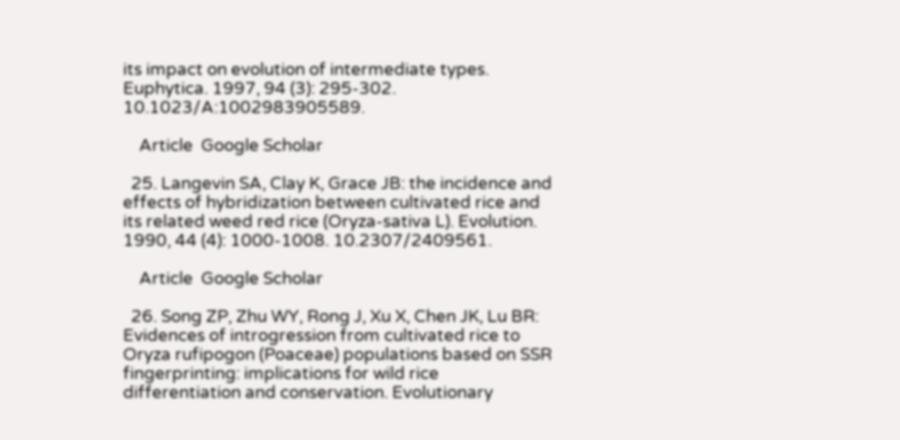its impact on evolution of intermediate types. Euphytica. 1997, 94 (3): 295-302. 10.1023/A:1002983905589.

    Article  Google Scholar

  25. Langevin SA, Clay K, Grace JB: the incidence and effects of hybridization between cultivated rice and its related weed red rice (Oryza-sativa L). Evolution. 1990, 44 (4): 1000-1008. 10.2307/2409561.

    Article  Google Scholar

  26. Song ZP, Zhu WY, Rong J, Xu X, Chen JK, Lu BR: Evidences of introgression from cultivated rice to Oryza rufipogon (Poaceae) populations based on SSR fingerprinting: implications for wild rice differentiation and conservation. Evolutionary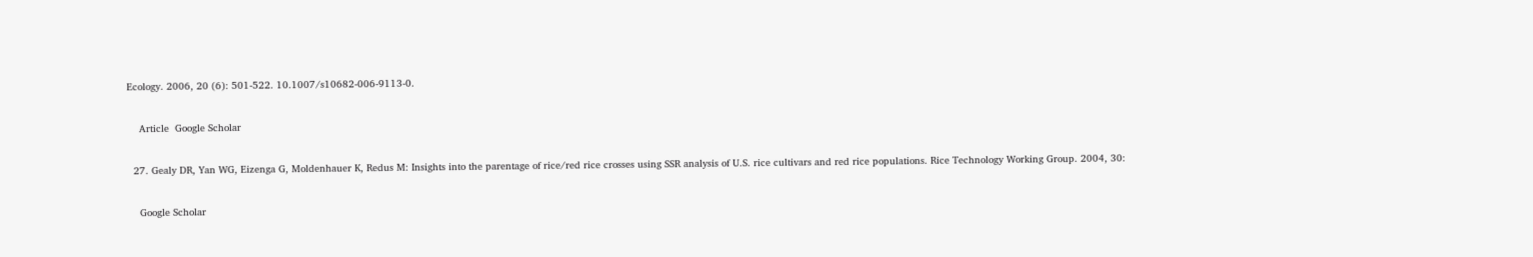Ecology. 2006, 20 (6): 501-522. 10.1007/s10682-006-9113-0.

    Article  Google Scholar

  27. Gealy DR, Yan WG, Eizenga G, Moldenhauer K, Redus M: Insights into the parentage of rice/red rice crosses using SSR analysis of U.S. rice cultivars and red rice populations. Rice Technology Working Group. 2004, 30:

    Google Scholar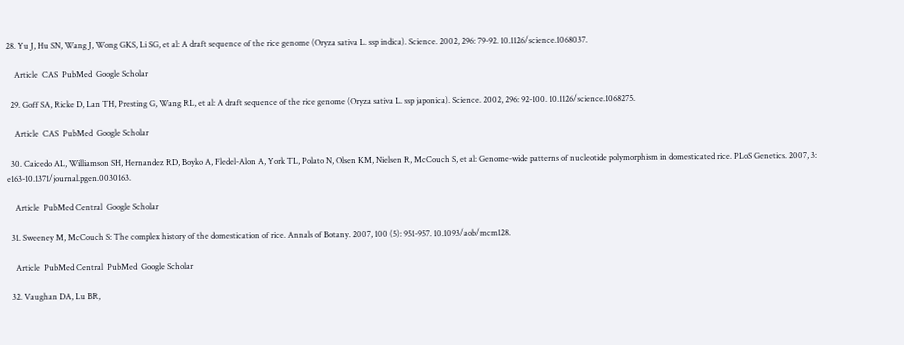28. Yu J, Hu SN, Wang J, Wong GKS, Li SG, et al: A draft sequence of the rice genome (Oryza sativa L. ssp indica). Science. 2002, 296: 79-92. 10.1126/science.1068037.

    Article  CAS  PubMed  Google Scholar

  29. Goff SA, Ricke D, Lan TH, Presting G, Wang RL, et al: A draft sequence of the rice genome (Oryza sativa L. ssp japonica). Science. 2002, 296: 92-100. 10.1126/science.1068275.

    Article  CAS  PubMed  Google Scholar

  30. Caicedo AL, Williamson SH, Hernandez RD, Boyko A, Fledel-Alon A, York TL, Polato N, Olsen KM, Nielsen R, McCouch S, et al: Genome-wide patterns of nucleotide polymorphism in domesticated rice. PLoS Genetics. 2007, 3: e163-10.1371/journal.pgen.0030163.

    Article  PubMed Central  Google Scholar

  31. Sweeney M, McCouch S: The complex history of the domestication of rice. Annals of Botany. 2007, 100 (5): 951-957. 10.1093/aob/mcm128.

    Article  PubMed Central  PubMed  Google Scholar

  32. Vaughan DA, Lu BR,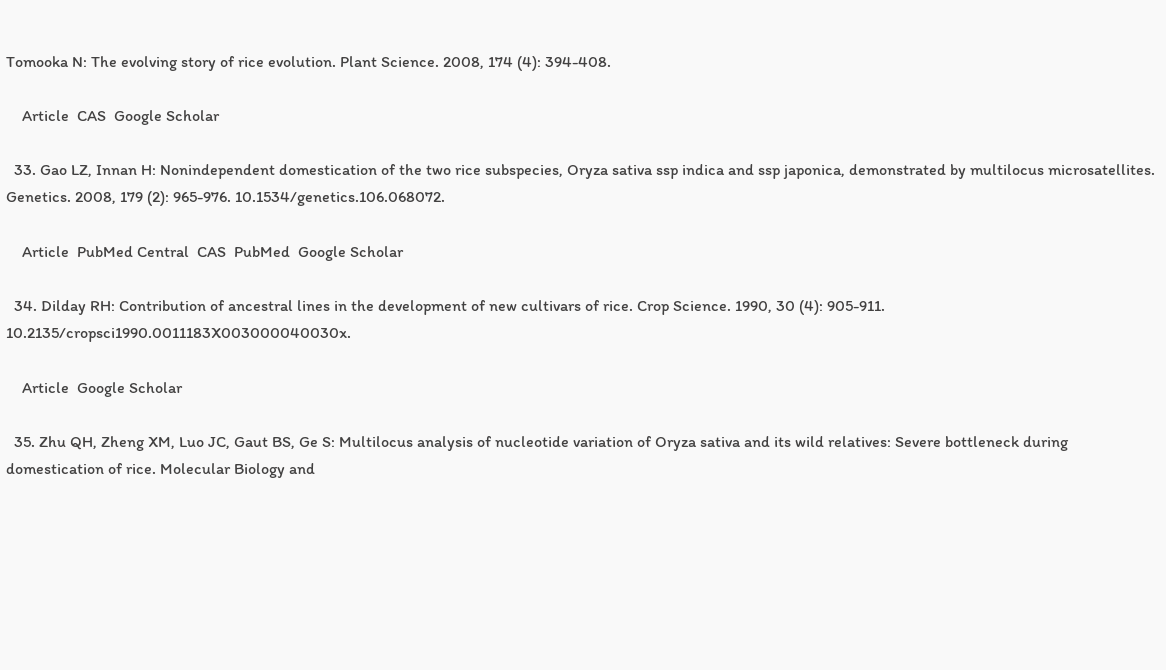Tomooka N: The evolving story of rice evolution. Plant Science. 2008, 174 (4): 394-408.

    Article  CAS  Google Scholar

  33. Gao LZ, Innan H: Nonindependent domestication of the two rice subspecies, Oryza sativa ssp indica and ssp japonica, demonstrated by multilocus microsatellites. Genetics. 2008, 179 (2): 965-976. 10.1534/genetics.106.068072.

    Article  PubMed Central  CAS  PubMed  Google Scholar

  34. Dilday RH: Contribution of ancestral lines in the development of new cultivars of rice. Crop Science. 1990, 30 (4): 905-911. 10.2135/cropsci1990.0011183X003000040030x.

    Article  Google Scholar

  35. Zhu QH, Zheng XM, Luo JC, Gaut BS, Ge S: Multilocus analysis of nucleotide variation of Oryza sativa and its wild relatives: Severe bottleneck during domestication of rice. Molecular Biology and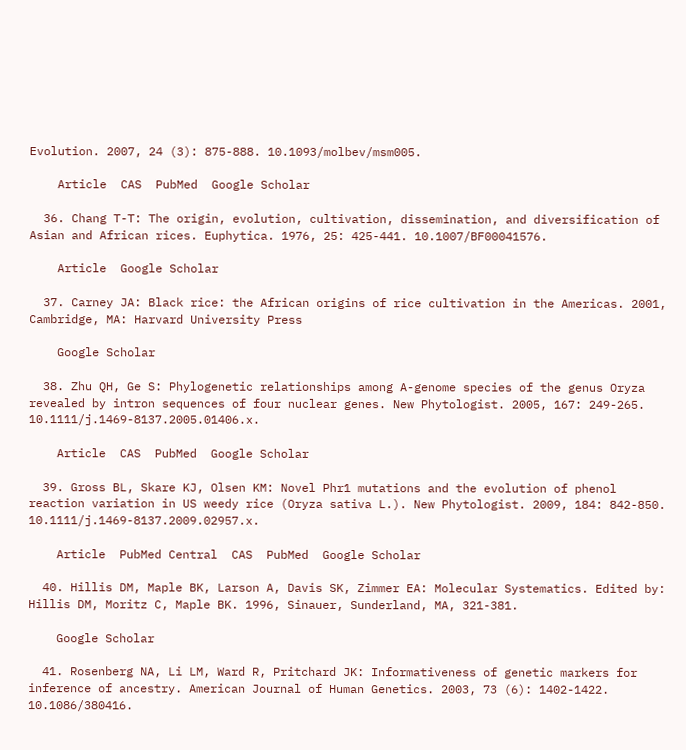Evolution. 2007, 24 (3): 875-888. 10.1093/molbev/msm005.

    Article  CAS  PubMed  Google Scholar

  36. Chang T-T: The origin, evolution, cultivation, dissemination, and diversification of Asian and African rices. Euphytica. 1976, 25: 425-441. 10.1007/BF00041576.

    Article  Google Scholar

  37. Carney JA: Black rice: the African origins of rice cultivation in the Americas. 2001, Cambridge, MA: Harvard University Press

    Google Scholar

  38. Zhu QH, Ge S: Phylogenetic relationships among A-genome species of the genus Oryza revealed by intron sequences of four nuclear genes. New Phytologist. 2005, 167: 249-265. 10.1111/j.1469-8137.2005.01406.x.

    Article  CAS  PubMed  Google Scholar

  39. Gross BL, Skare KJ, Olsen KM: Novel Phr1 mutations and the evolution of phenol reaction variation in US weedy rice (Oryza sativa L.). New Phytologist. 2009, 184: 842-850. 10.1111/j.1469-8137.2009.02957.x.

    Article  PubMed Central  CAS  PubMed  Google Scholar

  40. Hillis DM, Maple BK, Larson A, Davis SK, Zimmer EA: Molecular Systematics. Edited by: Hillis DM, Moritz C, Maple BK. 1996, Sinauer, Sunderland, MA, 321-381.

    Google Scholar

  41. Rosenberg NA, Li LM, Ward R, Pritchard JK: Informativeness of genetic markers for inference of ancestry. American Journal of Human Genetics. 2003, 73 (6): 1402-1422. 10.1086/380416.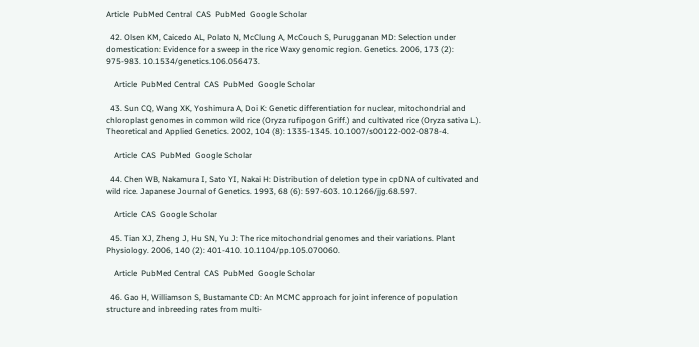Article  PubMed Central  CAS  PubMed  Google Scholar

  42. Olsen KM, Caicedo AL, Polato N, McClung A, McCouch S, Purugganan MD: Selection under domestication: Evidence for a sweep in the rice Waxy genomic region. Genetics. 2006, 173 (2): 975-983. 10.1534/genetics.106.056473.

    Article  PubMed Central  CAS  PubMed  Google Scholar

  43. Sun CQ, Wang XK, Yoshimura A, Doi K: Genetic differentiation for nuclear, mitochondrial and chloroplast genomes in common wild rice (Oryza rufipogon Griff.) and cultivated rice (Oryza sativa L.). Theoretical and Applied Genetics. 2002, 104 (8): 1335-1345. 10.1007/s00122-002-0878-4.

    Article  CAS  PubMed  Google Scholar

  44. Chen WB, Nakamura I, Sato YI, Nakai H: Distribution of deletion type in cpDNA of cultivated and wild rice. Japanese Journal of Genetics. 1993, 68 (6): 597-603. 10.1266/jjg.68.597.

    Article  CAS  Google Scholar

  45. Tian XJ, Zheng J, Hu SN, Yu J: The rice mitochondrial genomes and their variations. Plant Physiology. 2006, 140 (2): 401-410. 10.1104/pp.105.070060.

    Article  PubMed Central  CAS  PubMed  Google Scholar

  46. Gao H, Williamson S, Bustamante CD: An MCMC approach for joint inference of population structure and inbreeding rates from multi-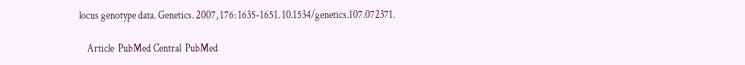locus genotype data. Genetics. 2007, 176: 1635-1651. 10.1534/genetics.107.072371.

    Article  PubMed Central  PubMed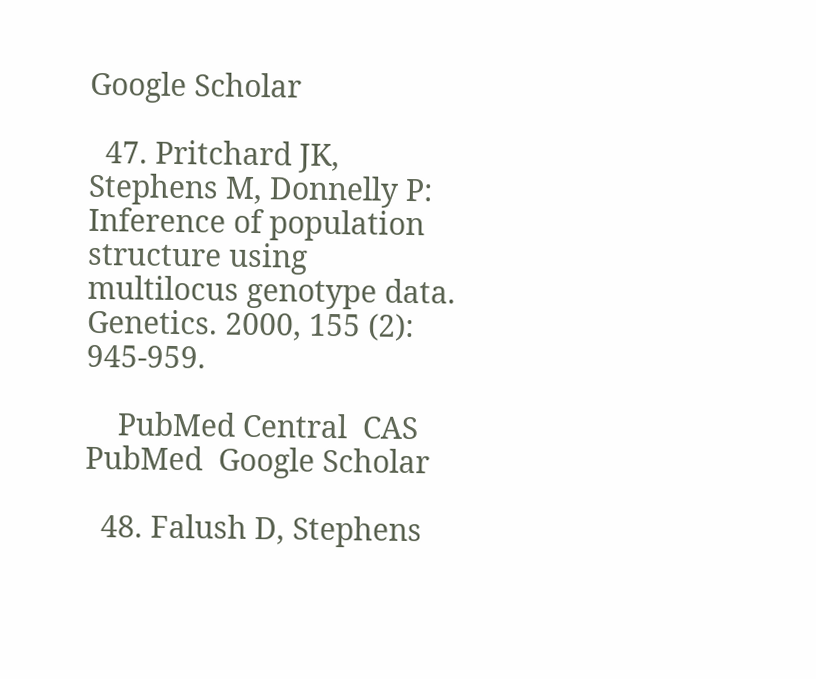Google Scholar

  47. Pritchard JK, Stephens M, Donnelly P: Inference of population structure using multilocus genotype data. Genetics. 2000, 155 (2): 945-959.

    PubMed Central  CAS  PubMed  Google Scholar

  48. Falush D, Stephens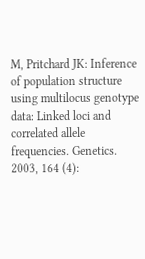M, Pritchard JK: Inference of population structure using multilocus genotype data: Linked loci and correlated allele frequencies. Genetics. 2003, 164 (4):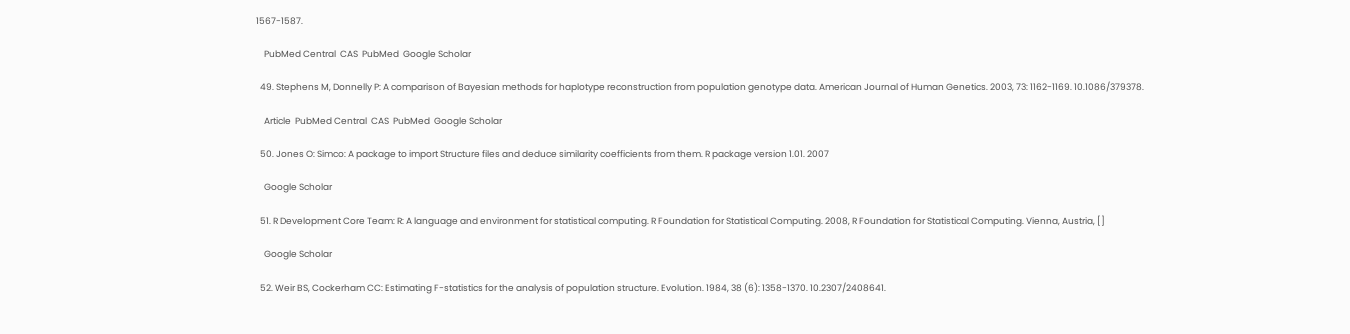1567-1587.

    PubMed Central  CAS  PubMed  Google Scholar

  49. Stephens M, Donnelly P: A comparison of Bayesian methods for haplotype reconstruction from population genotype data. American Journal of Human Genetics. 2003, 73: 1162-1169. 10.1086/379378.

    Article  PubMed Central  CAS  PubMed  Google Scholar

  50. Jones O: Simco: A package to import Structure files and deduce similarity coefficients from them. R package version 1.01. 2007

    Google Scholar

  51. R Development Core Team: R: A language and environment for statistical computing. R Foundation for Statistical Computing. 2008, R Foundation for Statistical Computing. Vienna, Austria, []

    Google Scholar

  52. Weir BS, Cockerham CC: Estimating F-statistics for the analysis of population structure. Evolution. 1984, 38 (6): 1358-1370. 10.2307/2408641.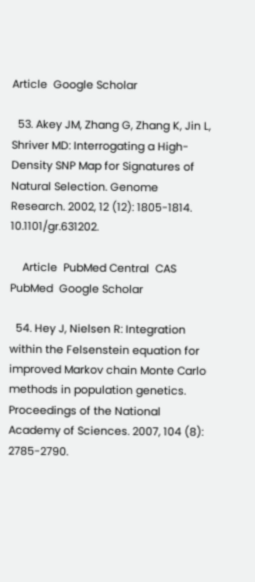Article  Google Scholar

  53. Akey JM, Zhang G, Zhang K, Jin L, Shriver MD: Interrogating a High-Density SNP Map for Signatures of Natural Selection. Genome Research. 2002, 12 (12): 1805-1814. 10.1101/gr.631202.

    Article  PubMed Central  CAS  PubMed  Google Scholar

  54. Hey J, Nielsen R: Integration within the Felsenstein equation for improved Markov chain Monte Carlo methods in population genetics. Proceedings of the National Academy of Sciences. 2007, 104 (8): 2785-2790.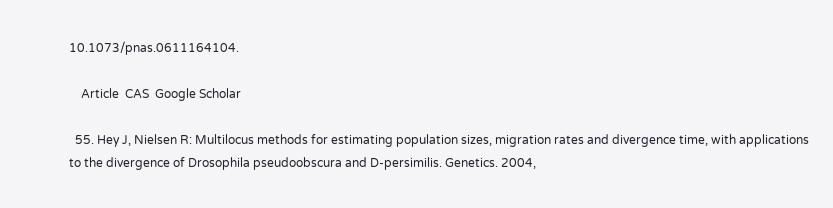10.1073/pnas.0611164104.

    Article  CAS  Google Scholar

  55. Hey J, Nielsen R: Multilocus methods for estimating population sizes, migration rates and divergence time, with applications to the divergence of Drosophila pseudoobscura and D-persimilis. Genetics. 2004,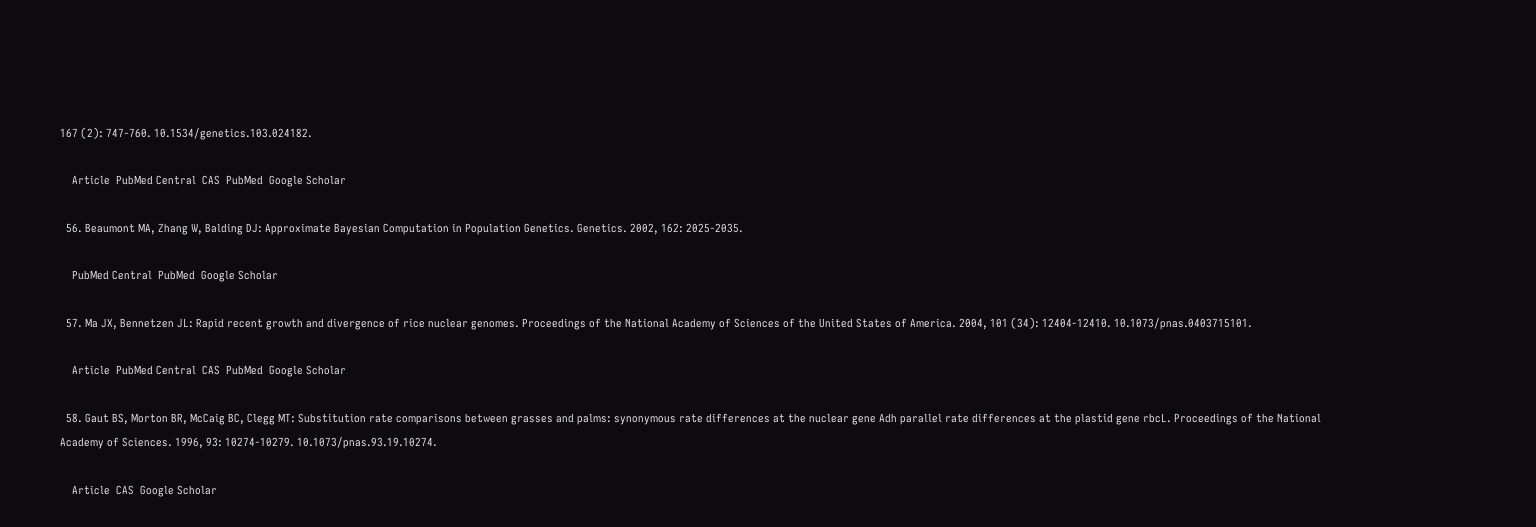167 (2): 747-760. 10.1534/genetics.103.024182.

    Article  PubMed Central  CAS  PubMed  Google Scholar

  56. Beaumont MA, Zhang W, Balding DJ: Approximate Bayesian Computation in Population Genetics. Genetics. 2002, 162: 2025-2035.

    PubMed Central  PubMed  Google Scholar

  57. Ma JX, Bennetzen JL: Rapid recent growth and divergence of rice nuclear genomes. Proceedings of the National Academy of Sciences of the United States of America. 2004, 101 (34): 12404-12410. 10.1073/pnas.0403715101.

    Article  PubMed Central  CAS  PubMed  Google Scholar

  58. Gaut BS, Morton BR, McCaig BC, Clegg MT: Substitution rate comparisons between grasses and palms: synonymous rate differences at the nuclear gene Adh parallel rate differences at the plastid gene rbcL. Proceedings of the National Academy of Sciences. 1996, 93: 10274-10279. 10.1073/pnas.93.19.10274.

    Article  CAS  Google Scholar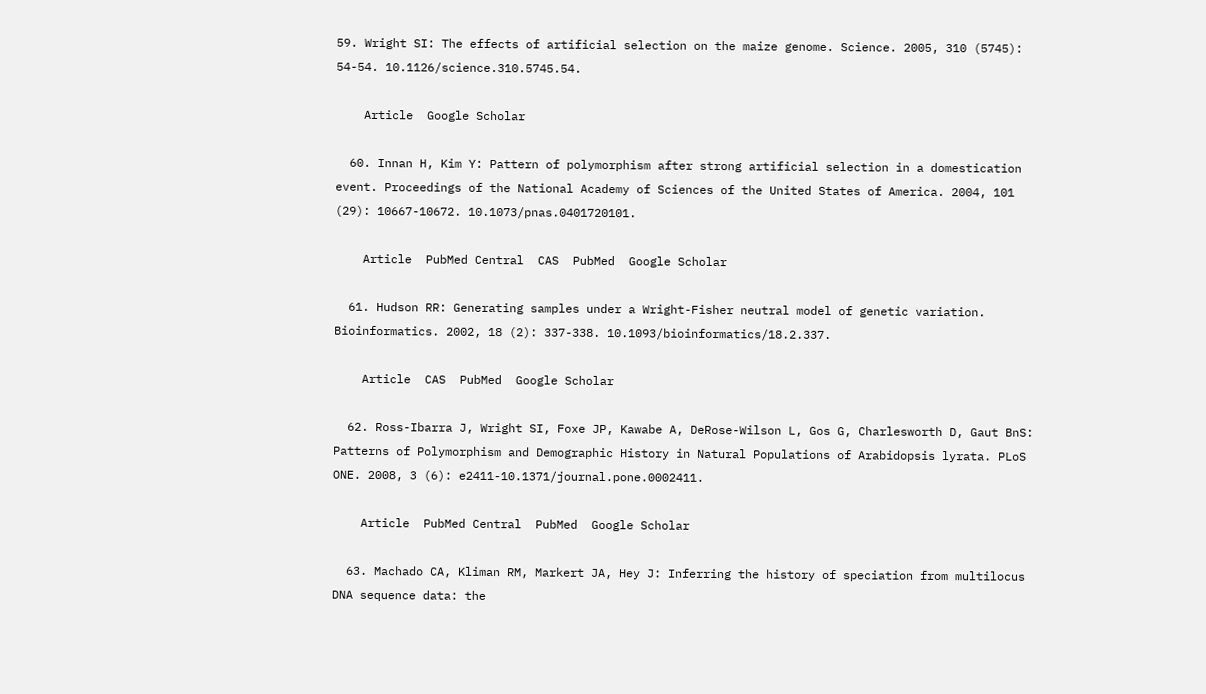59. Wright SI: The effects of artificial selection on the maize genome. Science. 2005, 310 (5745): 54-54. 10.1126/science.310.5745.54.

    Article  Google Scholar

  60. Innan H, Kim Y: Pattern of polymorphism after strong artificial selection in a domestication event. Proceedings of the National Academy of Sciences of the United States of America. 2004, 101 (29): 10667-10672. 10.1073/pnas.0401720101.

    Article  PubMed Central  CAS  PubMed  Google Scholar

  61. Hudson RR: Generating samples under a Wright-Fisher neutral model of genetic variation. Bioinformatics. 2002, 18 (2): 337-338. 10.1093/bioinformatics/18.2.337.

    Article  CAS  PubMed  Google Scholar

  62. Ross-Ibarra J, Wright SI, Foxe JP, Kawabe A, DeRose-Wilson L, Gos G, Charlesworth D, Gaut BnS: Patterns of Polymorphism and Demographic History in Natural Populations of Arabidopsis lyrata. PLoS ONE. 2008, 3 (6): e2411-10.1371/journal.pone.0002411.

    Article  PubMed Central  PubMed  Google Scholar

  63. Machado CA, Kliman RM, Markert JA, Hey J: Inferring the history of speciation from multilocus DNA sequence data: the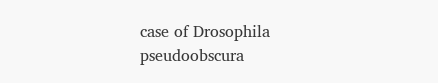case of Drosophila pseudoobscura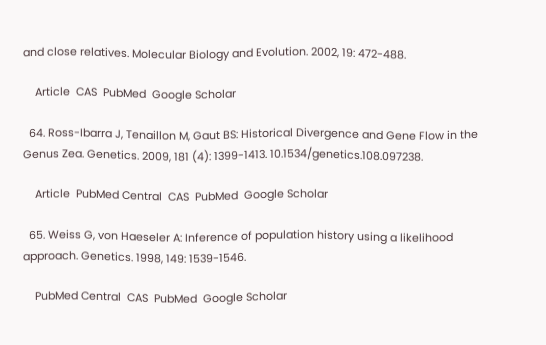and close relatives. Molecular Biology and Evolution. 2002, 19: 472-488.

    Article  CAS  PubMed  Google Scholar

  64. Ross-Ibarra J, Tenaillon M, Gaut BS: Historical Divergence and Gene Flow in the Genus Zea. Genetics. 2009, 181 (4): 1399-1413. 10.1534/genetics.108.097238.

    Article  PubMed Central  CAS  PubMed  Google Scholar

  65. Weiss G, von Haeseler A: Inference of population history using a likelihood approach. Genetics. 1998, 149: 1539-1546.

    PubMed Central  CAS  PubMed  Google Scholar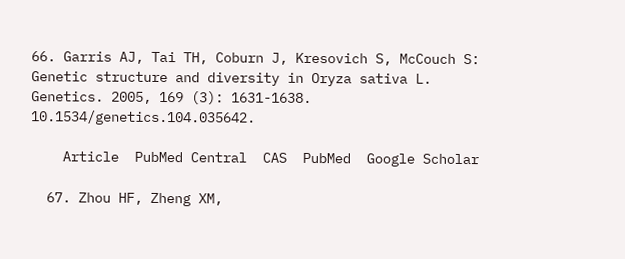66. Garris AJ, Tai TH, Coburn J, Kresovich S, McCouch S: Genetic structure and diversity in Oryza sativa L. Genetics. 2005, 169 (3): 1631-1638. 10.1534/genetics.104.035642.

    Article  PubMed Central  CAS  PubMed  Google Scholar

  67. Zhou HF, Zheng XM,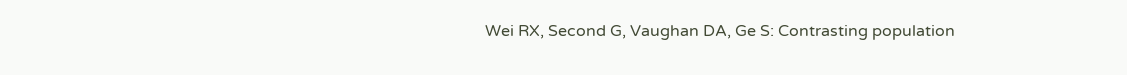Wei RX, Second G, Vaughan DA, Ge S: Contrasting population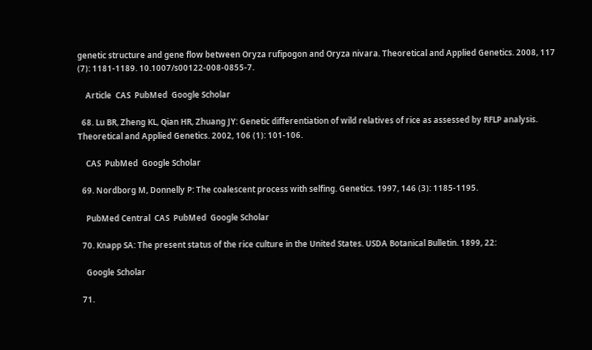genetic structure and gene flow between Oryza rufipogon and Oryza nivara. Theoretical and Applied Genetics. 2008, 117 (7): 1181-1189. 10.1007/s00122-008-0855-7.

    Article  CAS  PubMed  Google Scholar

  68. Lu BR, Zheng KL, Qian HR, Zhuang JY: Genetic differentiation of wild relatives of rice as assessed by RFLP analysis. Theoretical and Applied Genetics. 2002, 106 (1): 101-106.

    CAS  PubMed  Google Scholar

  69. Nordborg M, Donnelly P: The coalescent process with selfing. Genetics. 1997, 146 (3): 1185-1195.

    PubMed Central  CAS  PubMed  Google Scholar

  70. Knapp SA: The present status of the rice culture in the United States. USDA Botanical Bulletin. 1899, 22:

    Google Scholar

  71.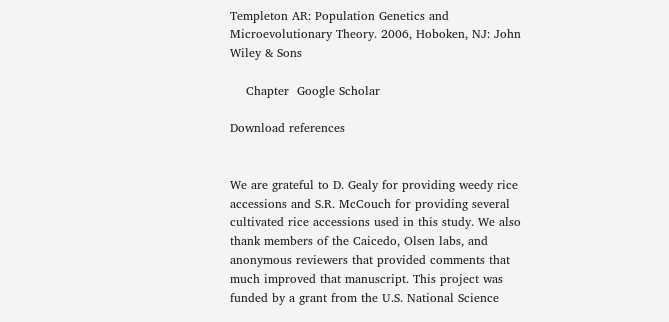Templeton AR: Population Genetics and Microevolutionary Theory. 2006, Hoboken, NJ: John Wiley & Sons

    Chapter  Google Scholar

Download references


We are grateful to D. Gealy for providing weedy rice accessions and S.R. McCouch for providing several cultivated rice accessions used in this study. We also thank members of the Caicedo, Olsen labs, and anonymous reviewers that provided comments that much improved that manuscript. This project was funded by a grant from the U.S. National Science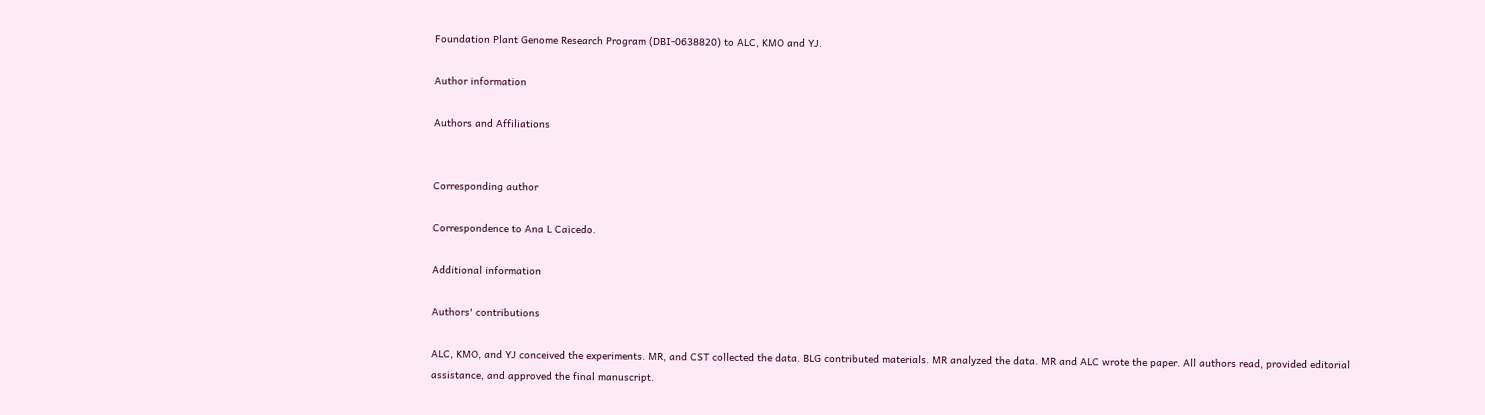Foundation Plant Genome Research Program (DBI-0638820) to ALC, KMO and YJ.

Author information

Authors and Affiliations


Corresponding author

Correspondence to Ana L Caicedo.

Additional information

Authors' contributions

ALC, KMO, and YJ conceived the experiments. MR, and CST collected the data. BLG contributed materials. MR analyzed the data. MR and ALC wrote the paper. All authors read, provided editorial assistance, and approved the final manuscript.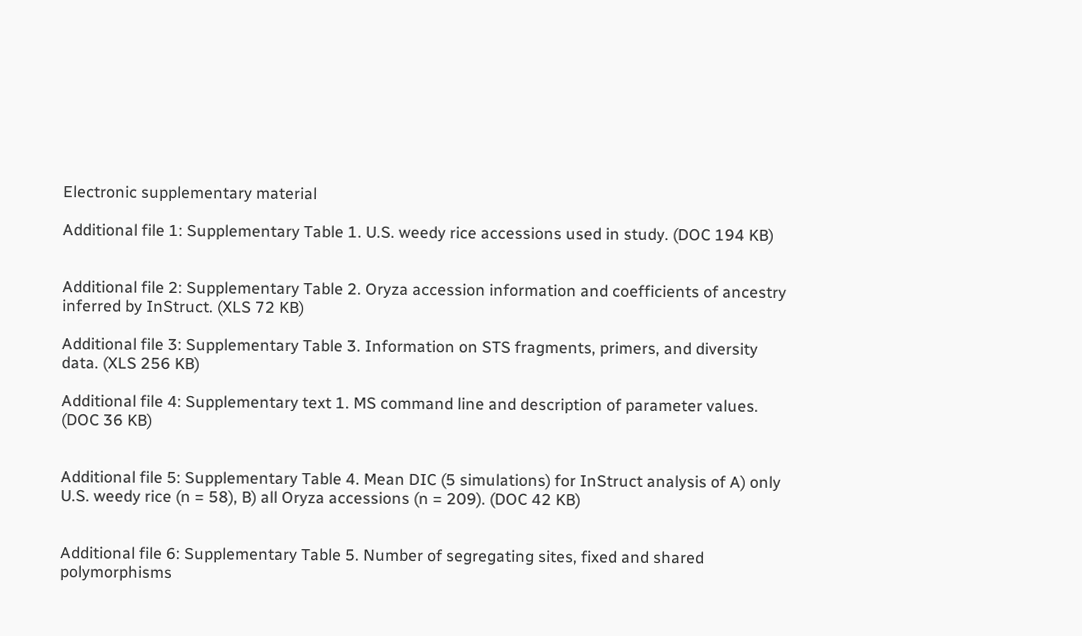Electronic supplementary material

Additional file 1: Supplementary Table 1. U.S. weedy rice accessions used in study. (DOC 194 KB)


Additional file 2: Supplementary Table 2. Oryza accession information and coefficients of ancestry inferred by InStruct. (XLS 72 KB)

Additional file 3: Supplementary Table 3. Information on STS fragments, primers, and diversity data. (XLS 256 KB)

Additional file 4: Supplementary text 1. MS command line and description of parameter values. (DOC 36 KB)


Additional file 5: Supplementary Table 4. Mean DIC (5 simulations) for InStruct analysis of A) only U.S. weedy rice (n = 58), B) all Oryza accessions (n = 209). (DOC 42 KB)


Additional file 6: Supplementary Table 5. Number of segregating sites, fixed and shared polymorphisms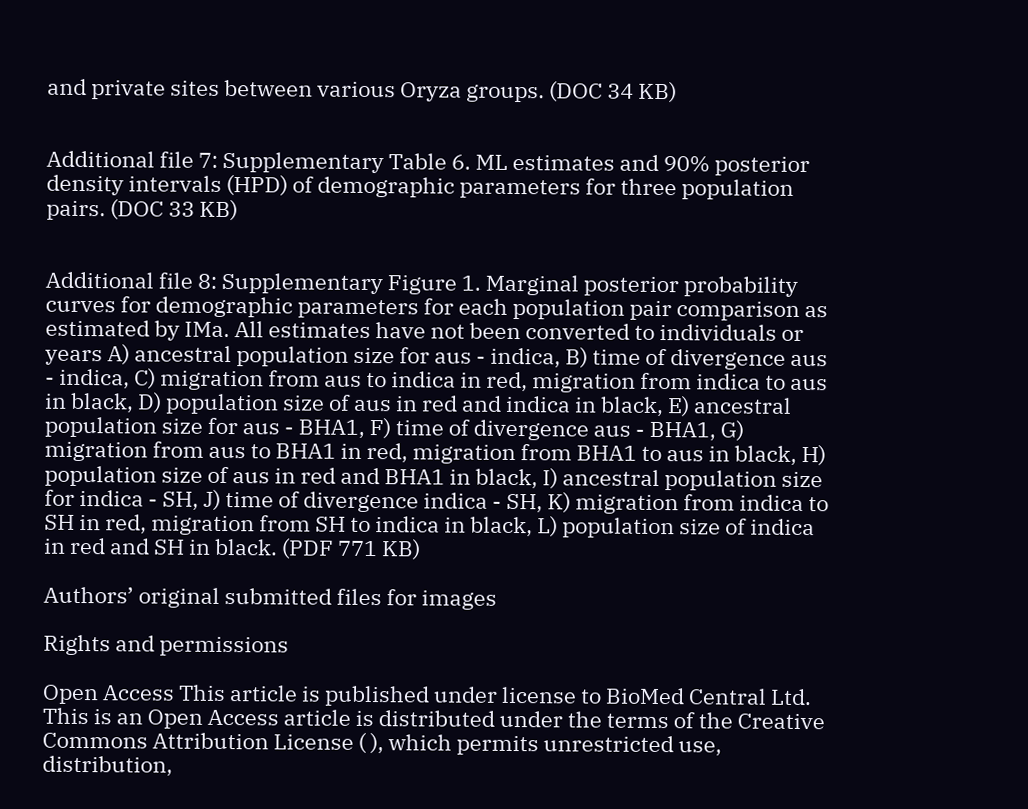and private sites between various Oryza groups. (DOC 34 KB)


Additional file 7: Supplementary Table 6. ML estimates and 90% posterior density intervals (HPD) of demographic parameters for three population pairs. (DOC 33 KB)


Additional file 8: Supplementary Figure 1. Marginal posterior probability curves for demographic parameters for each population pair comparison as estimated by IMa. All estimates have not been converted to individuals or years A) ancestral population size for aus - indica, B) time of divergence aus - indica, C) migration from aus to indica in red, migration from indica to aus in black, D) population size of aus in red and indica in black, E) ancestral population size for aus - BHA1, F) time of divergence aus - BHA1, G) migration from aus to BHA1 in red, migration from BHA1 to aus in black, H) population size of aus in red and BHA1 in black, I) ancestral population size for indica - SH, J) time of divergence indica - SH, K) migration from indica to SH in red, migration from SH to indica in black, L) population size of indica in red and SH in black. (PDF 771 KB)

Authors’ original submitted files for images

Rights and permissions

Open Access This article is published under license to BioMed Central Ltd. This is an Open Access article is distributed under the terms of the Creative Commons Attribution License ( ), which permits unrestricted use, distribution,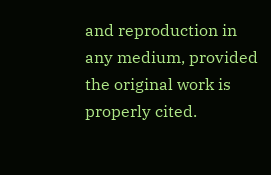and reproduction in any medium, provided the original work is properly cited.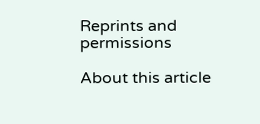Reprints and permissions

About this article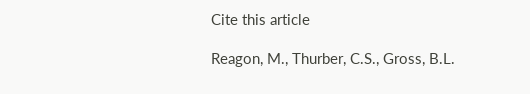Cite this article

Reagon, M., Thurber, C.S., Gross, B.L.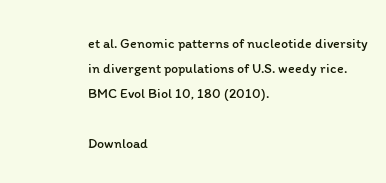et al. Genomic patterns of nucleotide diversity in divergent populations of U.S. weedy rice. BMC Evol Biol 10, 180 (2010).

Download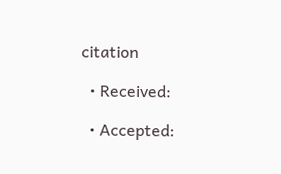citation

  • Received:

  • Accepted: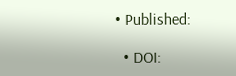• Published:

  • DOI: